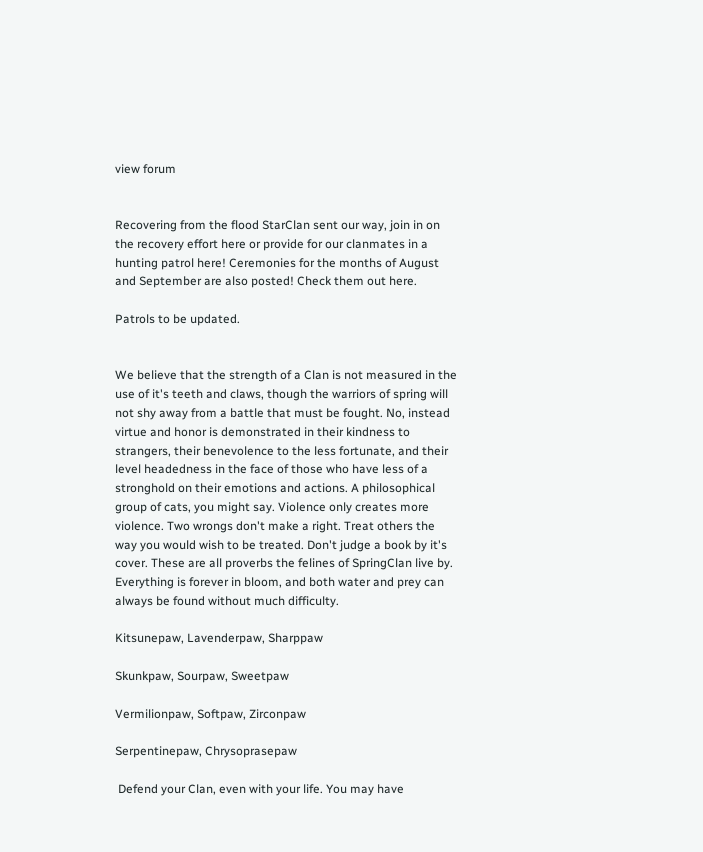view forum


Recovering from the flood StarClan sent our way, join in on the recovery effort here or provide for our clanmates in a hunting patrol here! Ceremonies for the months of August and September are also posted! Check them out here.

Patrols to be updated.


We believe that the strength of a Clan is not measured in the use of it's teeth and claws, though the warriors of spring will not shy away from a battle that must be fought. No, instead virtue and honor is demonstrated in their kindness to strangers, their benevolence to the less fortunate, and their level headedness in the face of those who have less of a stronghold on their emotions and actions. A philosophical group of cats, you might say. Violence only creates more violence. Two wrongs don't make a right. Treat others the way you would wish to be treated. Don't judge a book by it's cover. These are all proverbs the felines of SpringClan live by. Everything is forever in bloom, and both water and prey can always be found without much difficulty.

Kitsunepaw, Lavenderpaw, Sharppaw

Skunkpaw, Sourpaw, Sweetpaw

Vermilionpaw, Softpaw, Zirconpaw

Serpentinepaw, Chrysoprasepaw

 Defend your Clan, even with your life. You may have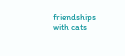friendships with cats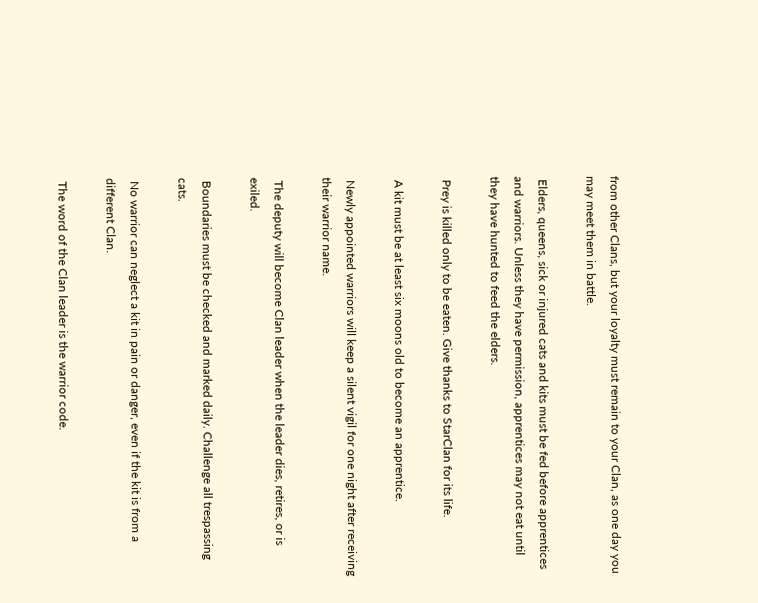from other Clans, but your loyalty must remain to your Clan, as one day you may meet them in battle.

 Elders, queens, sick or injured cats and kits must be fed before apprentices and warriors. Unless they have permission, apprentices may not eat until they have hunted to feed the elders.

 Prey is killed only to be eaten. Give thanks to StarClan for its life.

 A kit must be at least six moons old to become an apprentice.

 Newly appointed warriors will keep a silent vigil for one night after receiving their warrior name.

 The deputy will become Clan leader when the leader dies, retires, or is exiled.

 Boundaries must be checked and marked daily. Challenge all trespassing cats.

 No warrior can neglect a kit in pain or danger, even if the kit is from a different Clan.

 The word of the Clan leader is the warrior code.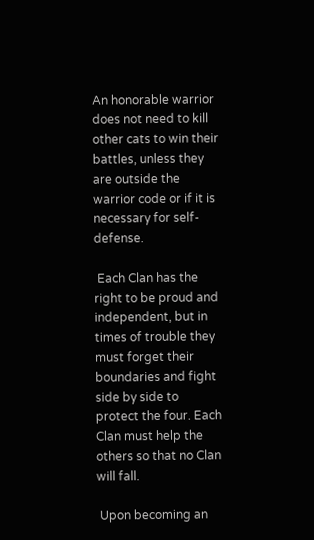An honorable warrior does not need to kill other cats to win their battles, unless they are outside the warrior code or if it is necessary for self-defense.

 Each Clan has the right to be proud and independent, but in times of trouble they must forget their boundaries and fight side by side to protect the four. Each Clan must help the others so that no Clan will fall.

 Upon becoming an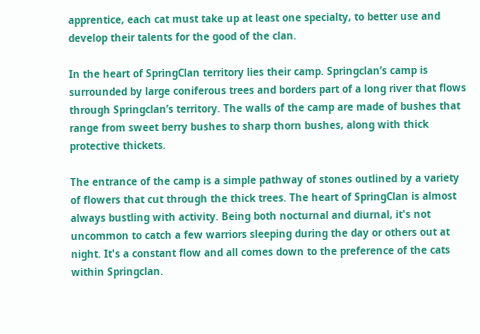apprentice, each cat must take up at least one specialty, to better use and develop their talents for the good of the clan.

In the heart of SpringClan territory lies their camp. Springclan’s camp is surrounded by large coniferous trees and borders part of a long river that flows through Springclan’s territory. The walls of the camp are made of bushes that range from sweet berry bushes to sharp thorn bushes, along with thick protective thickets.

The entrance of the camp is a simple pathway of stones outlined by a variety of flowers that cut through the thick trees. The heart of SpringClan is almost always bustling with activity. Being both nocturnal and diurnal, it's not uncommon to catch a few warriors sleeping during the day or others out at night. It's a constant flow and all comes down to the preference of the cats within Springclan.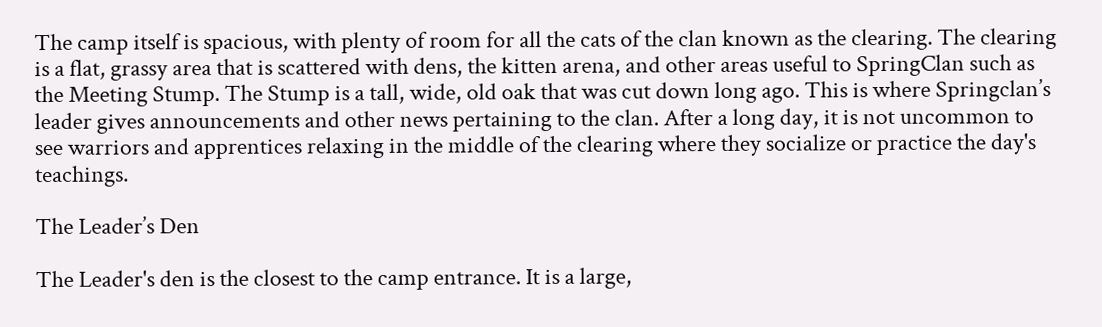The camp itself is spacious, with plenty of room for all the cats of the clan known as the clearing. The clearing is a flat, grassy area that is scattered with dens, the kitten arena, and other areas useful to SpringClan such as the Meeting Stump. The Stump is a tall, wide, old oak that was cut down long ago. This is where Springclan’s leader gives announcements and other news pertaining to the clan. After a long day, it is not uncommon to see warriors and apprentices relaxing in the middle of the clearing where they socialize or practice the day's teachings.

The Leader’s Den

The Leader's den is the closest to the camp entrance. It is a large,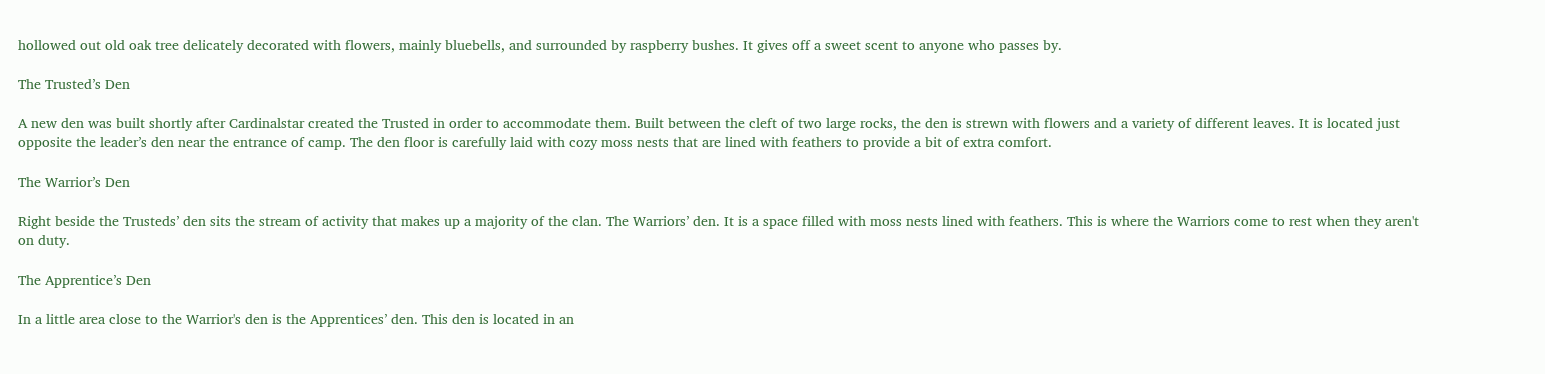hollowed out old oak tree delicately decorated with flowers, mainly bluebells, and surrounded by raspberry bushes. It gives off a sweet scent to anyone who passes by.

The Trusted’s Den

A new den was built shortly after Cardinalstar created the Trusted in order to accommodate them. Built between the cleft of two large rocks, the den is strewn with flowers and a variety of different leaves. It is located just opposite the leader’s den near the entrance of camp. The den floor is carefully laid with cozy moss nests that are lined with feathers to provide a bit of extra comfort.

The Warrior’s Den

Right beside the Trusteds’ den sits the stream of activity that makes up a majority of the clan. The Warriors’ den. It is a space filled with moss nests lined with feathers. This is where the Warriors come to rest when they aren't on duty.

The Apprentice’s Den

In a little area close to the Warrior's den is the Apprentices’ den. This den is located in an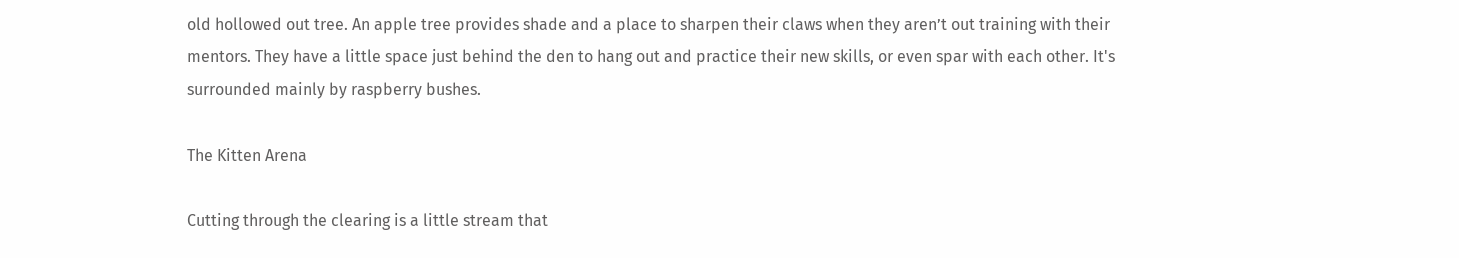old hollowed out tree. An apple tree provides shade and a place to sharpen their claws when they aren’t out training with their mentors. They have a little space just behind the den to hang out and practice their new skills, or even spar with each other. It's surrounded mainly by raspberry bushes.

The Kitten Arena

Cutting through the clearing is a little stream that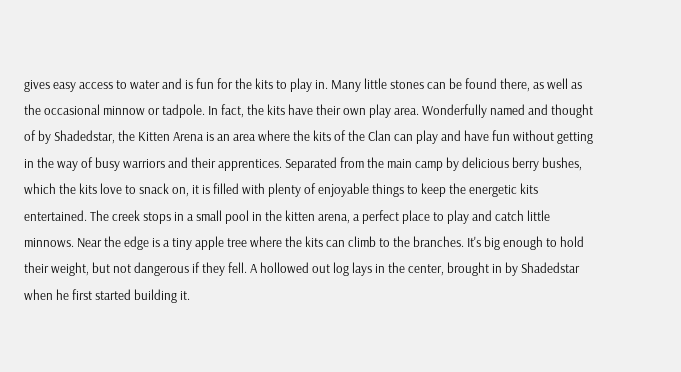gives easy access to water and is fun for the kits to play in. Many little stones can be found there, as well as the occasional minnow or tadpole. In fact, the kits have their own play area. Wonderfully named and thought of by Shadedstar, the Kitten Arena is an area where the kits of the Clan can play and have fun without getting in the way of busy warriors and their apprentices. Separated from the main camp by delicious berry bushes, which the kits love to snack on, it is filled with plenty of enjoyable things to keep the energetic kits entertained. The creek stops in a small pool in the kitten arena, a perfect place to play and catch little minnows. Near the edge is a tiny apple tree where the kits can climb to the branches. It's big enough to hold their weight, but not dangerous if they fell. A hollowed out log lays in the center, brought in by Shadedstar when he first started building it.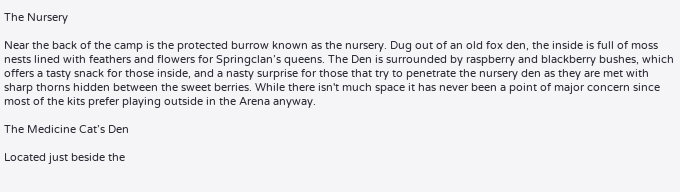The Nursery

Near the back of the camp is the protected burrow known as the nursery. Dug out of an old fox den, the inside is full of moss nests lined with feathers and flowers for Springclan’s queens. The Den is surrounded by raspberry and blackberry bushes, which offers a tasty snack for those inside, and a nasty surprise for those that try to penetrate the nursery den as they are met with sharp thorns hidden between the sweet berries. While there isn't much space it has never been a point of major concern since most of the kits prefer playing outside in the Arena anyway.

The Medicine Cat’s Den

Located just beside the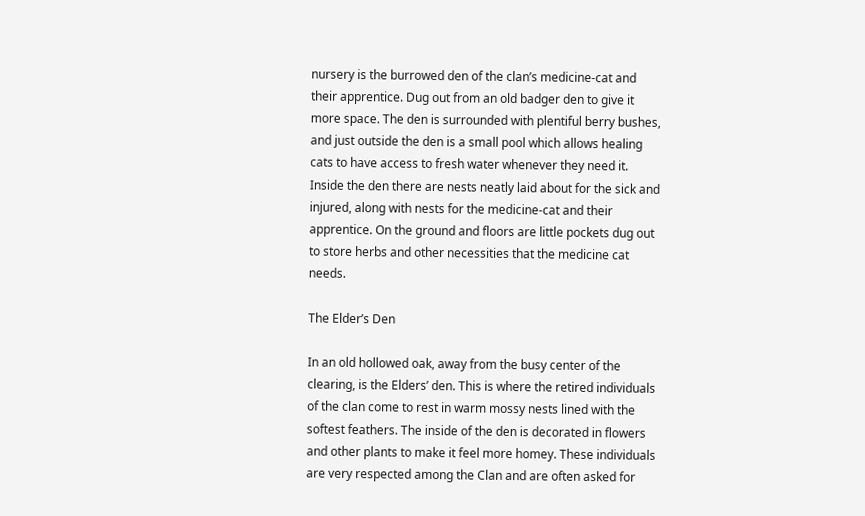nursery is the burrowed den of the clan’s medicine-cat and their apprentice. Dug out from an old badger den to give it more space. The den is surrounded with plentiful berry bushes, and just outside the den is a small pool which allows healing cats to have access to fresh water whenever they need it. Inside the den there are nests neatly laid about for the sick and injured, along with nests for the medicine-cat and their apprentice. On the ground and floors are little pockets dug out to store herbs and other necessities that the medicine cat needs.

The Elder’s Den

In an old hollowed oak, away from the busy center of the clearing, is the Elders’ den. This is where the retired individuals of the clan come to rest in warm mossy nests lined with the softest feathers. The inside of the den is decorated in flowers and other plants to make it feel more homey. These individuals are very respected among the Clan and are often asked for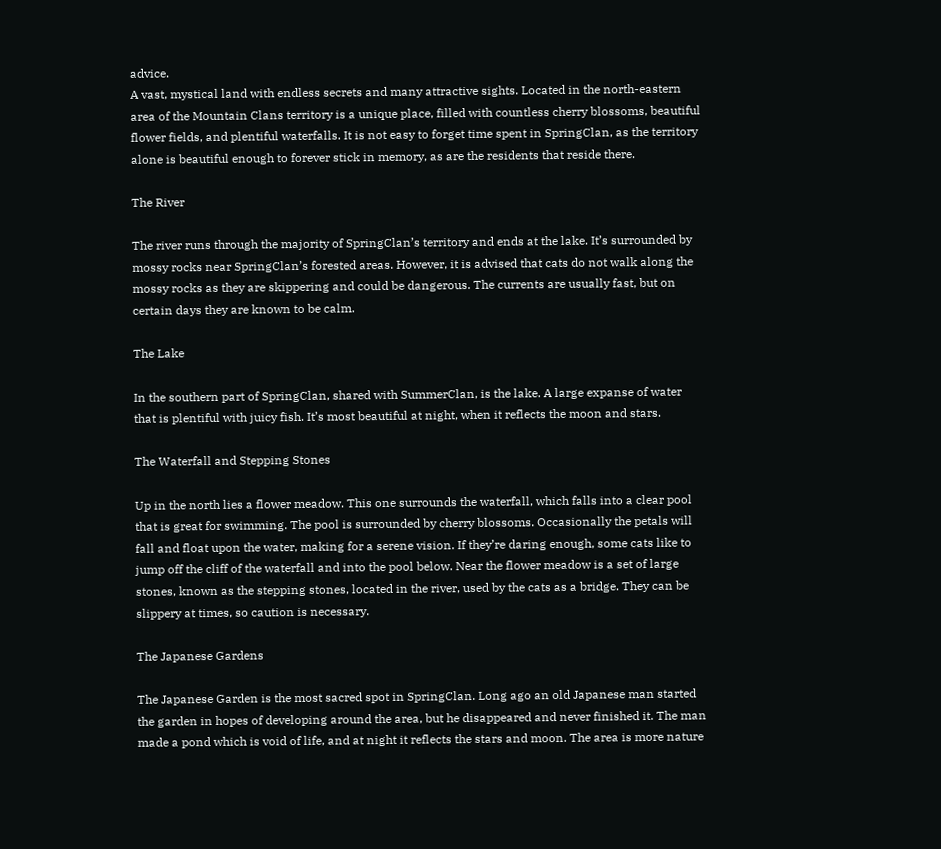advice.
A vast, mystical land with endless secrets and many attractive sights. Located in the north-eastern area of the Mountain Clans territory is a unique place, filled with countless cherry blossoms, beautiful flower fields, and plentiful waterfalls. It is not easy to forget time spent in SpringClan, as the territory alone is beautiful enough to forever stick in memory, as are the residents that reside there.

The River

The river runs through the majority of SpringClan’s territory and ends at the lake. It’s surrounded by mossy rocks near SpringClan’s forested areas. However, it is advised that cats do not walk along the mossy rocks as they are skippering and could be dangerous. The currents are usually fast, but on certain days they are known to be calm.

The Lake

In the southern part of SpringClan, shared with SummerClan, is the lake. A large expanse of water that is plentiful with juicy fish. It’s most beautiful at night, when it reflects the moon and stars.

The Waterfall and Stepping Stones

Up in the north lies a flower meadow. This one surrounds the waterfall, which falls into a clear pool that is great for swimming. The pool is surrounded by cherry blossoms. Occasionally the petals will fall and float upon the water, making for a serene vision. If they’re daring enough, some cats like to jump off the cliff of the waterfall and into the pool below. Near the flower meadow is a set of large stones, known as the stepping stones, located in the river, used by the cats as a bridge. They can be slippery at times, so caution is necessary.

The Japanese Gardens

The Japanese Garden is the most sacred spot in SpringClan. Long ago an old Japanese man started the garden in hopes of developing around the area, but he disappeared and never finished it. The man made a pond which is void of life, and at night it reflects the stars and moon. The area is more nature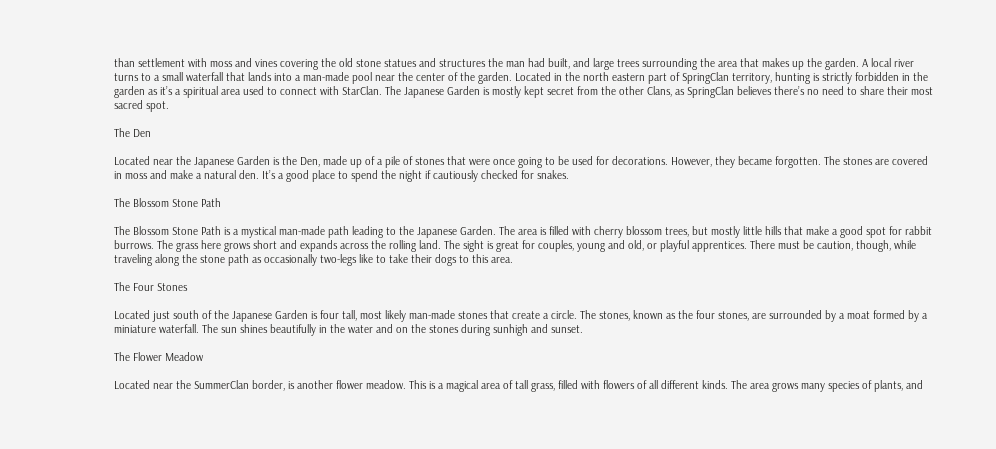than settlement with moss and vines covering the old stone statues and structures the man had built, and large trees surrounding the area that makes up the garden. A local river turns to a small waterfall that lands into a man-made pool near the center of the garden. Located in the north eastern part of SpringClan territory, hunting is strictly forbidden in the garden as it’s a spiritual area used to connect with StarClan. The Japanese Garden is mostly kept secret from the other Clans, as SpringClan believes there’s no need to share their most sacred spot.

The Den

Located near the Japanese Garden is the Den, made up of a pile of stones that were once going to be used for decorations. However, they became forgotten. The stones are covered in moss and make a natural den. It’s a good place to spend the night if cautiously checked for snakes.

The Blossom Stone Path

The Blossom Stone Path is a mystical man-made path leading to the Japanese Garden. The area is filled with cherry blossom trees, but mostly little hills that make a good spot for rabbit burrows. The grass here grows short and expands across the rolling land. The sight is great for couples, young and old, or playful apprentices. There must be caution, though, while traveling along the stone path as occasionally two-legs like to take their dogs to this area.

The Four Stones

Located just south of the Japanese Garden is four tall, most likely man-made stones that create a circle. The stones, known as the four stones, are surrounded by a moat formed by a miniature waterfall. The sun shines beautifully in the water and on the stones during sunhigh and sunset.

The Flower Meadow

Located near the SummerClan border, is another flower meadow. This is a magical area of tall grass, filled with flowers of all different kinds. The area grows many species of plants, and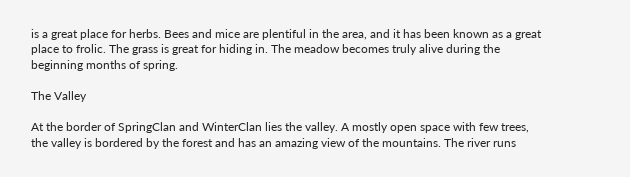is a great place for herbs. Bees and mice are plentiful in the area, and it has been known as a great place to frolic. The grass is great for hiding in. The meadow becomes truly alive during the beginning months of spring.

The Valley

At the border of SpringClan and WinterClan lies the valley. A mostly open space with few trees, the valley is bordered by the forest and has an amazing view of the mountains. The river runs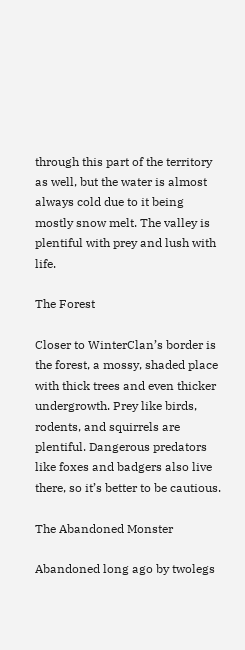through this part of the territory as well, but the water is almost always cold due to it being mostly snow melt. The valley is plentiful with prey and lush with life.

The Forest

Closer to WinterClan’s border is the forest, a mossy, shaded place with thick trees and even thicker undergrowth. Prey like birds, rodents, and squirrels are plentiful. Dangerous predators like foxes and badgers also live there, so it’s better to be cautious.

The Abandoned Monster

Abandoned long ago by twolegs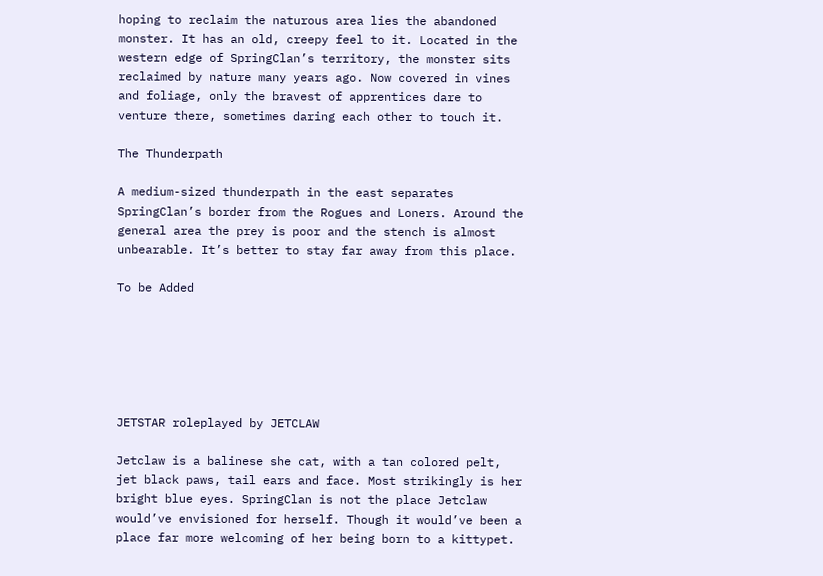hoping to reclaim the naturous area lies the abandoned monster. It has an old, creepy feel to it. Located in the western edge of SpringClan’s territory, the monster sits reclaimed by nature many years ago. Now covered in vines and foliage, only the bravest of apprentices dare to venture there, sometimes daring each other to touch it.

The Thunderpath

A medium-sized thunderpath in the east separates SpringClan’s border from the Rogues and Loners. Around the general area the prey is poor and the stench is almost unbearable. It’s better to stay far away from this place.

To be Added






JETSTAR roleplayed by JETCLAW

Jetclaw is a balinese she cat, with a tan colored pelt, jet black paws, tail ears and face. Most strikingly is her bright blue eyes. SpringClan is not the place Jetclaw would’ve envisioned for herself. Though it would’ve been a place far more welcoming of her being born to a kittypet.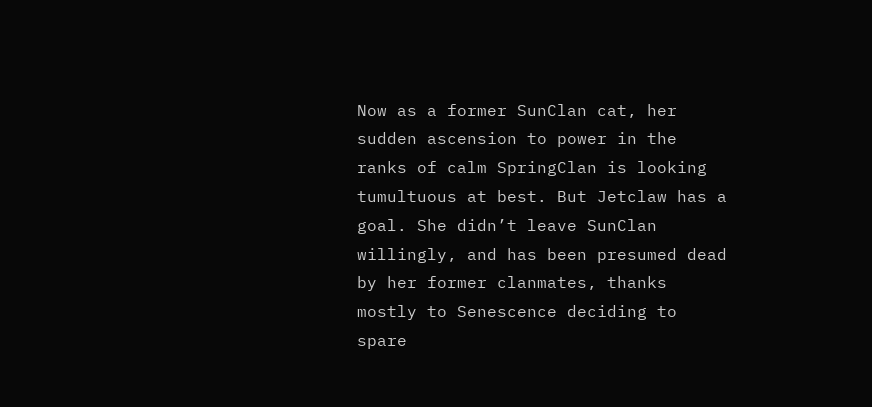Now as a former SunClan cat, her sudden ascension to power in the ranks of calm SpringClan is looking tumultuous at best. But Jetclaw has a goal. She didn’t leave SunClan willingly, and has been presumed dead by her former clanmates, thanks mostly to Senescence deciding to spare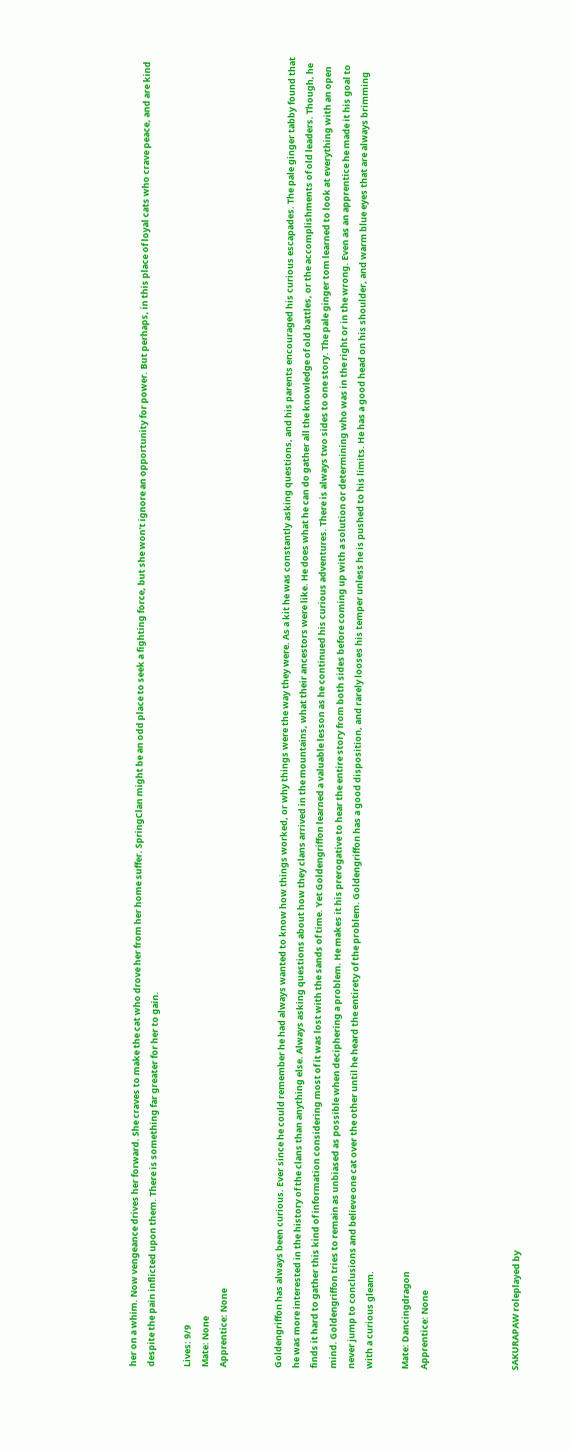her on a whim. Now vengeance drives her forward. She craves to make the cat who drove her from her home suffer. SpringClan might be an odd place to seek a fighting force, but she won’t ignore an opportunity for power. But perhaps, in this place of loyal cats who crave peace, and are kind despite the pain inflicted upon them. There is something far greater for her to gain.

Lives: 9/9
Mate: None
Apprentice: None


Goldengriffon has always been curious. Ever since he could remember he had always wanted to know how things worked, or why things were the way they were. As a kit he was constantly asking questions, and his parents encouraged his curious escapades. The pale ginger tabby found that he was more interested in the history of the clans than anything else. Always asking questions about how they clans arrived in the mountains, what their ancestors were like. He does what he can do gather all the knowledge of old battles, or the accomplishments of old leaders. Though, he finds it hard to gather this kind of information considering most of it was lost with the sands of time. Yet Goldengriffon learned a valuable lesson as he continued his curious adventures. There is always two sides to one story. The pale ginger tom learned to look at everything with an open mind. Goldengriffon tries to remain as unbiased as possible when deciphering a problem. He makes it his prerogative to hear the entire story from both sides before coming up with a solution or determining who was in the right or in the wrong. Even as an apprentice he made it his goal to never jump to conclusions and believe one cat over the other until he heard the entirety of the problem. Goldengriffon has a good disposition, and rarely looses his temper unless he is pushed to his limits. He has a good head on his shoulder, and warm blue eyes that are always brimming with a curious gleam.

Mate: Dancingdragon
Apprentice: None




SAKURAPAW roleplayed by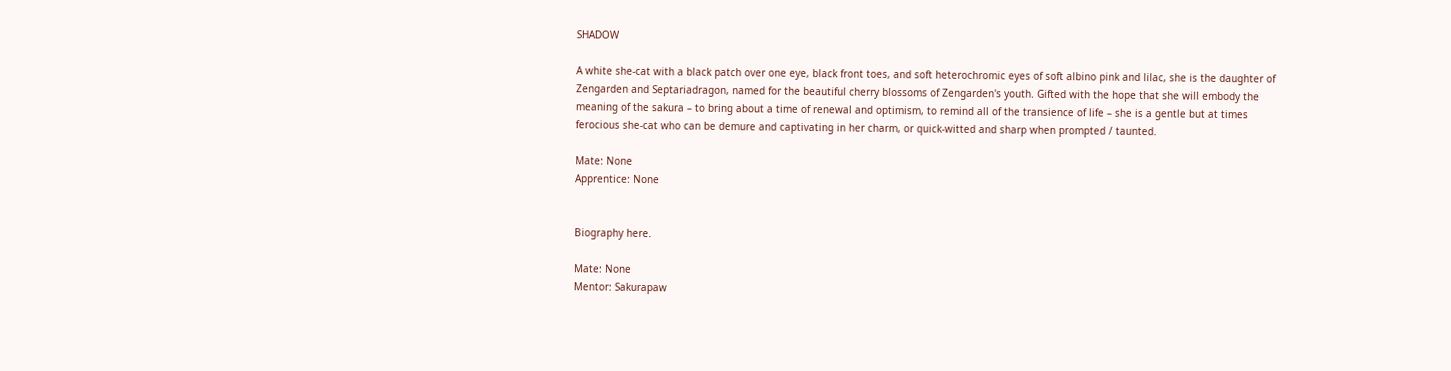SHADOW

A white she-cat with a black patch over one eye, black front toes, and soft heterochromic eyes of soft albino pink and lilac, she is the daughter of Zengarden and Septariadragon, named for the beautiful cherry blossoms of Zengarden's youth. Gifted with the hope that she will embody the meaning of the sakura – to bring about a time of renewal and optimism, to remind all of the transience of life – she is a gentle but at times ferocious she-cat who can be demure and captivating in her charm, or quick-witted and sharp when prompted / taunted.

Mate: None
Apprentice: None


Biography here.

Mate: None
Mentor: Sakurapaw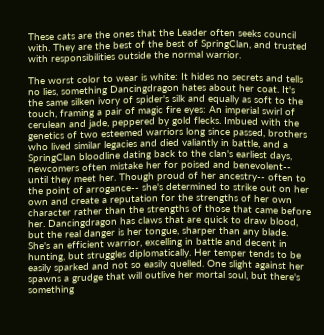These cats are the ones that the Leader often seeks council with. They are the best of the best of SpringClan, and trusted with responsibilities outside the normal warrior.

The worst color to wear is white: It hides no secrets and tells no lies, something Dancingdragon hates about her coat. It's the same silken ivory of spider's silk and equally as soft to the touch, framing a pair of magic fire eyes: An imperial swirl of cerulean and jade, peppered by gold flecks. Imbued with the genetics of two esteemed warriors long since passed, brothers who lived similar legacies and died valiantly in battle, and a SpringClan bloodline dating back to the clan's earliest days, newcomers often mistake her for poised and benevolent-- until they meet her. Though proud of her ancestry-- often to the point of arrogance-- she's determined to strike out on her own and create a reputation for the strengths of her own character rather than the strengths of those that came before her. Dancingdragon has claws that are quick to draw blood, but the real danger is her tongue, sharper than any blade. She's an efficient warrior, excelling in battle and decent in hunting, but struggles diplomatically. Her temper tends to be easily sparked and not so easily quelled. One slight against her spawns a grudge that will outlive her mortal soul, but there's something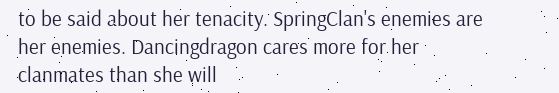to be said about her tenacity. SpringClan's enemies are her enemies. Dancingdragon cares more for her clanmates than she will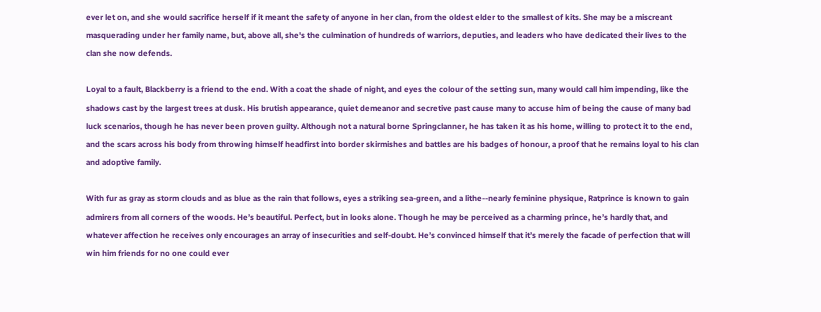ever let on, and she would sacrifice herself if it meant the safety of anyone in her clan, from the oldest elder to the smallest of kits. She may be a miscreant masquerading under her family name, but, above all, she's the culmination of hundreds of warriors, deputies, and leaders who have dedicated their lives to the clan she now defends.

Loyal to a fault, Blackberry is a friend to the end. With a coat the shade of night, and eyes the colour of the setting sun, many would call him impending, like the shadows cast by the largest trees at dusk. His brutish appearance, quiet demeanor and secretive past cause many to accuse him of being the cause of many bad luck scenarios, though he has never been proven guilty. Although not a natural borne Springclanner, he has taken it as his home, willing to protect it to the end, and the scars across his body from throwing himself headfirst into border skirmishes and battles are his badges of honour, a proof that he remains loyal to his clan and adoptive family.

With fur as gray as storm clouds and as blue as the rain that follows, eyes a striking sea-green, and a lithe--nearly feminine physique, Ratprince is known to gain admirers from all corners of the woods. He’s beautiful. Perfect, but in looks alone. Though he may be perceived as a charming prince, he’s hardly that, and whatever affection he receives only encourages an array of insecurities and self-doubt. He’s convinced himself that it’s merely the facade of perfection that will win him friends for no one could ever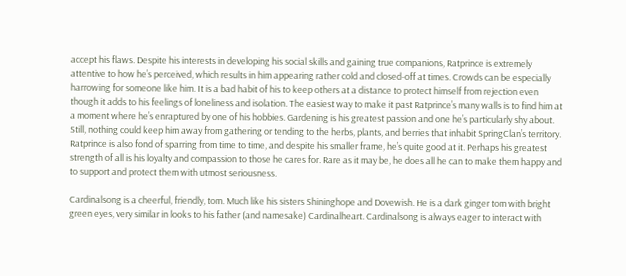accept his flaws. Despite his interests in developing his social skills and gaining true companions, Ratprince is extremely attentive to how he’s perceived, which results in him appearing rather cold and closed-off at times. Crowds can be especially harrowing for someone like him. It is a bad habit of his to keep others at a distance to protect himself from rejection even though it adds to his feelings of loneliness and isolation. The easiest way to make it past Ratprince’s many walls is to find him at a moment where he’s enraptured by one of his hobbies. Gardening is his greatest passion and one he’s particularly shy about. Still, nothing could keep him away from gathering or tending to the herbs, plants, and berries that inhabit SpringClan’s territory. Ratprince is also fond of sparring from time to time, and despite his smaller frame, he’s quite good at it. Perhaps his greatest strength of all is his loyalty and compassion to those he cares for. Rare as it may be, he does all he can to make them happy and to support and protect them with utmost seriousness.

Cardinalsong is a cheerful, friendly, tom. Much like his sisters Shininghope and Dovewish. He is a dark ginger tom with bright green eyes, very similar in looks to his father (and namesake) Cardinalheart. Cardinalsong is always eager to interact with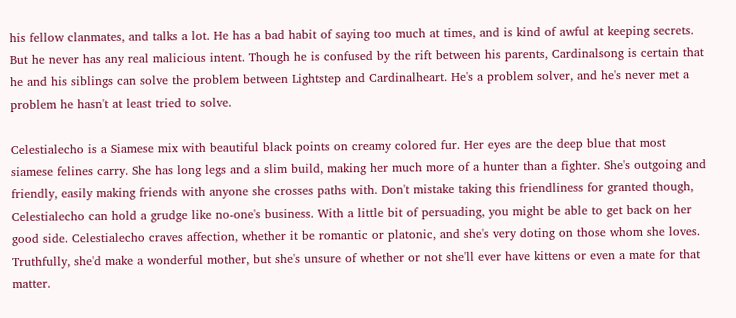his fellow clanmates, and talks a lot. He has a bad habit of saying too much at times, and is kind of awful at keeping secrets. But he never has any real malicious intent. Though he is confused by the rift between his parents, Cardinalsong is certain that he and his siblings can solve the problem between Lightstep and Cardinalheart. He's a problem solver, and he's never met a problem he hasn't at least tried to solve.

Celestialecho is a Siamese mix with beautiful black points on creamy colored fur. Her eyes are the deep blue that most siamese felines carry. She has long legs and a slim build, making her much more of a hunter than a fighter. She's outgoing and friendly, easily making friends with anyone she crosses paths with. Don't mistake taking this friendliness for granted though, Celestialecho can hold a grudge like no-one's business. With a little bit of persuading, you might be able to get back on her good side. Celestialecho craves affection, whether it be romantic or platonic, and she's very doting on those whom she loves. Truthfully, she'd make a wonderful mother, but she's unsure of whether or not she'll ever have kittens or even a mate for that matter.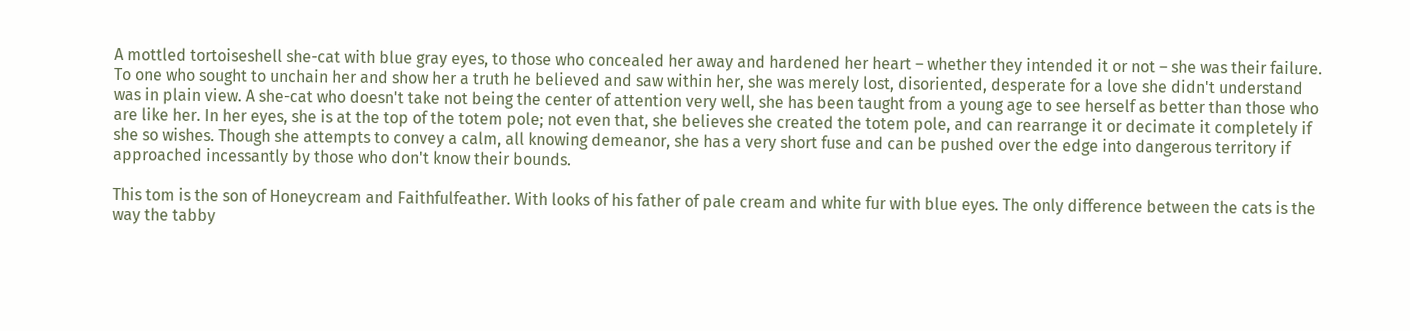A mottled tortoiseshell she-cat with blue gray eyes, to those who concealed her away and hardened her heart – whether they intended it or not – she was their failure. To one who sought to unchain her and show her a truth he believed and saw within her, she was merely lost, disoriented, desperate for a love she didn't understand was in plain view. A she-cat who doesn't take not being the center of attention very well, she has been taught from a young age to see herself as better than those who are like her. In her eyes, she is at the top of the totem pole; not even that, she believes she created the totem pole, and can rearrange it or decimate it completely if she so wishes. Though she attempts to convey a calm, all knowing demeanor, she has a very short fuse and can be pushed over the edge into dangerous territory if approached incessantly by those who don't know their bounds.

This tom is the son of Honeycream and Faithfulfeather. With looks of his father of pale cream and white fur with blue eyes. The only difference between the cats is the way the tabby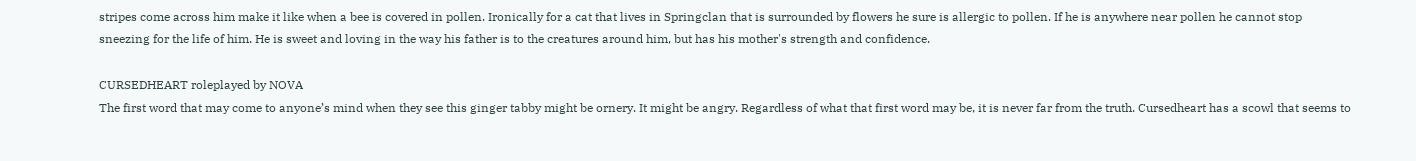stripes come across him make it like when a bee is covered in pollen. Ironically for a cat that lives in Springclan that is surrounded by flowers he sure is allergic to pollen. If he is anywhere near pollen he cannot stop sneezing for the life of him. He is sweet and loving in the way his father is to the creatures around him, but has his mother's strength and confidence.

CURSEDHEART roleplayed by NOVA
The first word that may come to anyone’s mind when they see this ginger tabby might be ornery. It might be angry. Regardless of what that first word may be, it is never far from the truth. Cursedheart has a scowl that seems to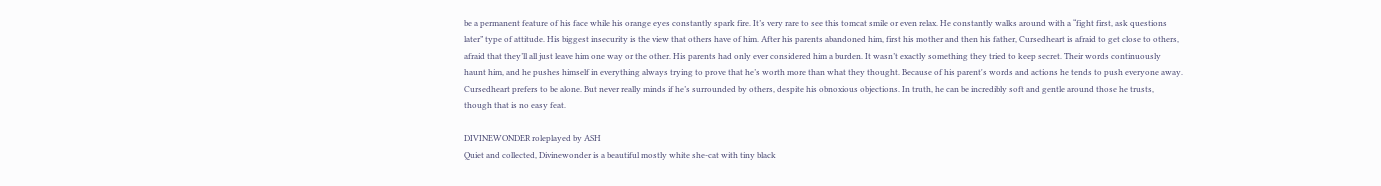be a permanent feature of his face while his orange eyes constantly spark fire. It’s very rare to see this tomcat smile or even relax. He constantly walks around with a “fight first, ask questions later” type of attitude. His biggest insecurity is the view that others have of him. After his parents abandoned him, first his mother and then his father, Cursedheart is afraid to get close to others, afraid that they’ll all just leave him one way or the other. His parents had only ever considered him a burden. It wasn’t exactly something they tried to keep secret. Their words continuously haunt him, and he pushes himself in everything always trying to prove that he’s worth more than what they thought. Because of his parent's words and actions he tends to push everyone away. Cursedheart prefers to be alone. But never really minds if he’s surrounded by others, despite his obnoxious objections. In truth, he can be incredibly soft and gentle around those he trusts, though that is no easy feat.

DIVINEWONDER roleplayed by ASH
Quiet and collected, Divinewonder is a beautiful mostly white she-cat with tiny black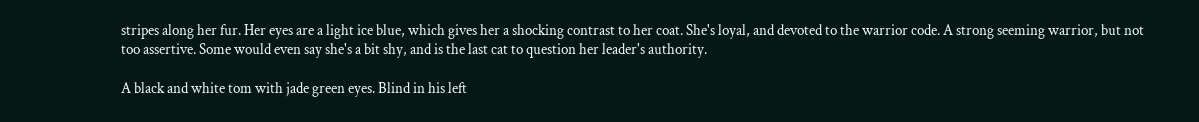stripes along her fur. Her eyes are a light ice blue, which gives her a shocking contrast to her coat. She's loyal, and devoted to the warrior code. A strong seeming warrior, but not too assertive. Some would even say she's a bit shy, and is the last cat to question her leader's authority.

A black and white tom with jade green eyes. Blind in his left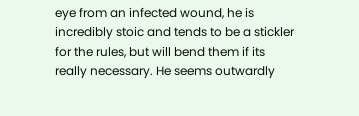eye from an infected wound, he is incredibly stoic and tends to be a stickler for the rules, but will bend them if its really necessary. He seems outwardly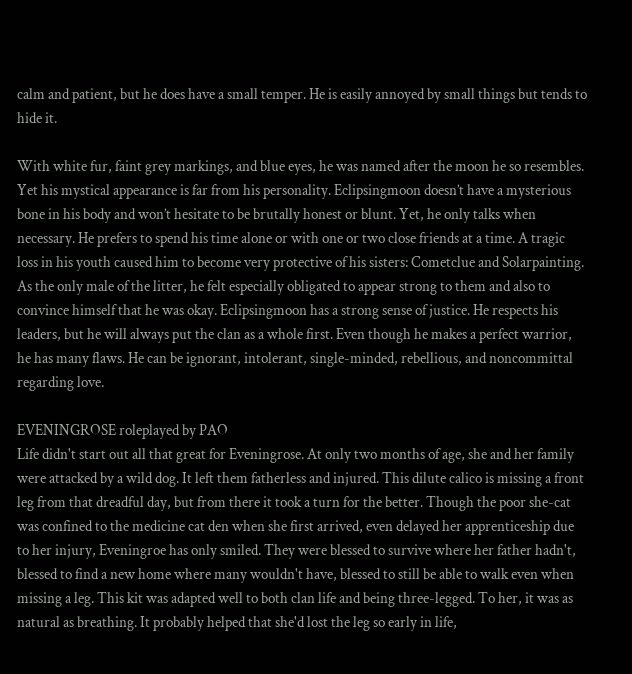calm and patient, but he does have a small temper. He is easily annoyed by small things but tends to hide it.

With white fur, faint grey markings, and blue eyes, he was named after the moon he so resembles. Yet his mystical appearance is far from his personality. Eclipsingmoon doesn’t have a mysterious bone in his body and won’t hesitate to be brutally honest or blunt. Yet, he only talks when necessary. He prefers to spend his time alone or with one or two close friends at a time. A tragic loss in his youth caused him to become very protective of his sisters: Cometclue and Solarpainting. As the only male of the litter, he felt especially obligated to appear strong to them and also to convince himself that he was okay. Eclipsingmoon has a strong sense of justice. He respects his leaders, but he will always put the clan as a whole first. Even though he makes a perfect warrior, he has many flaws. He can be ignorant, intolerant, single-minded, rebellious, and noncommittal regarding love.

EVENINGROSE roleplayed by PAO
Life didn't start out all that great for Eveningrose. At only two months of age, she and her family were attacked by a wild dog. It left them fatherless and injured. This dilute calico is missing a front leg from that dreadful day, but from there it took a turn for the better. Though the poor she-cat was confined to the medicine cat den when she first arrived, even delayed her apprenticeship due to her injury, Eveningroe has only smiled. They were blessed to survive where her father hadn't, blessed to find a new home where many wouldn't have, blessed to still be able to walk even when missing a leg. This kit was adapted well to both clan life and being three-legged. To her, it was as natural as breathing. It probably helped that she'd lost the leg so early in life,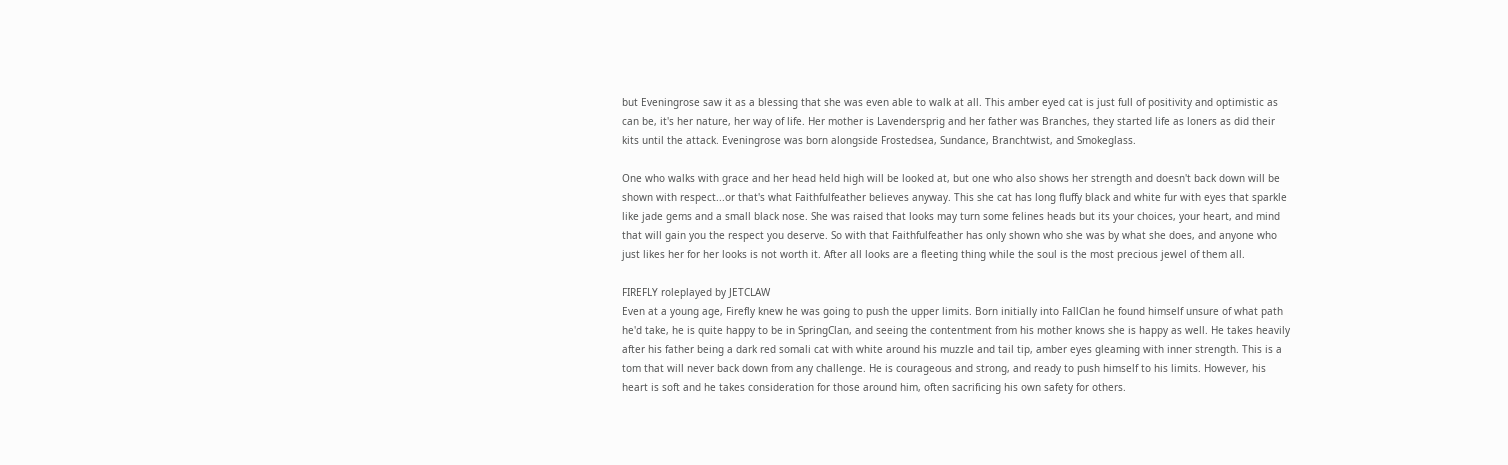but Eveningrose saw it as a blessing that she was even able to walk at all. This amber eyed cat is just full of positivity and optimistic as can be, it's her nature, her way of life. Her mother is Lavendersprig and her father was Branches, they started life as loners as did their kits until the attack. Eveningrose was born alongside Frostedsea, Sundance, Branchtwist, and Smokeglass.

One who walks with grace and her head held high will be looked at, but one who also shows her strength and doesn't back down will be shown with respect...or that's what Faithfulfeather believes anyway. This she cat has long fluffy black and white fur with eyes that sparkle like jade gems and a small black nose. She was raised that looks may turn some felines heads but its your choices, your heart, and mind that will gain you the respect you deserve. So with that Faithfulfeather has only shown who she was by what she does, and anyone who just likes her for her looks is not worth it. After all looks are a fleeting thing while the soul is the most precious jewel of them all.

FIREFLY roleplayed by JETCLAW
Even at a young age, Firefly knew he was going to push the upper limits. Born initially into FallClan he found himself unsure of what path he'd take, he is quite happy to be in SpringClan, and seeing the contentment from his mother knows she is happy as well. He takes heavily after his father being a dark red somali cat with white around his muzzle and tail tip, amber eyes gleaming with inner strength. This is a tom that will never back down from any challenge. He is courageous and strong, and ready to push himself to his limits. However, his heart is soft and he takes consideration for those around him, often sacrificing his own safety for others.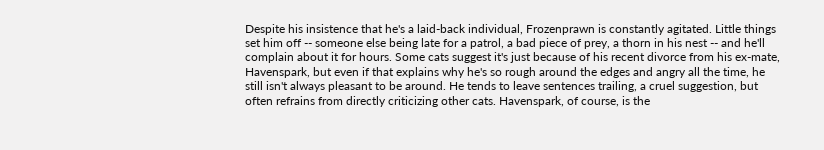Despite his insistence that he's a laid-back individual, Frozenprawn is constantly agitated. Little things set him off -- someone else being late for a patrol, a bad piece of prey, a thorn in his nest -- and he'll complain about it for hours. Some cats suggest it's just because of his recent divorce from his ex-mate, Havenspark, but even if that explains why he's so rough around the edges and angry all the time, he still isn't always pleasant to be around. He tends to leave sentences trailing, a cruel suggestion, but often refrains from directly criticizing other cats. Havenspark, of course, is the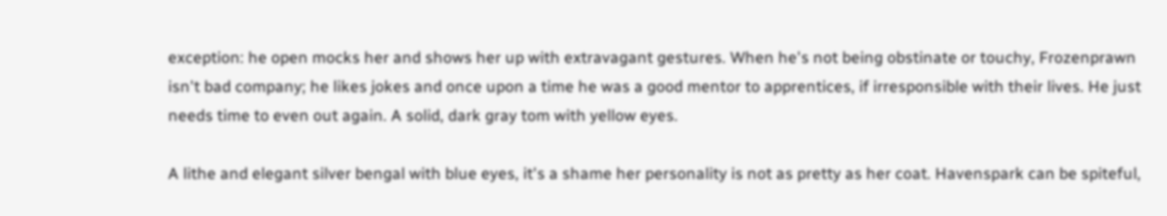exception: he open mocks her and shows her up with extravagant gestures. When he's not being obstinate or touchy, Frozenprawn isn't bad company; he likes jokes and once upon a time he was a good mentor to apprentices, if irresponsible with their lives. He just needs time to even out again. A solid, dark gray tom with yellow eyes.

A lithe and elegant silver bengal with blue eyes, it's a shame her personality is not as pretty as her coat. Havenspark can be spiteful,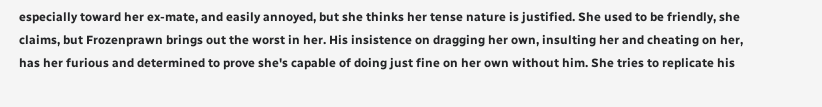especially toward her ex-mate, and easily annoyed, but she thinks her tense nature is justified. She used to be friendly, she claims, but Frozenprawn brings out the worst in her. His insistence on dragging her own, insulting her and cheating on her, has her furious and determined to prove she's capable of doing just fine on her own without him. She tries to replicate his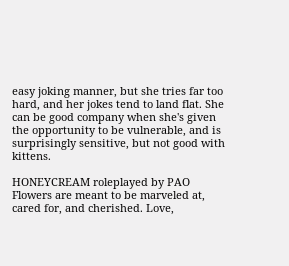easy joking manner, but she tries far too hard, and her jokes tend to land flat. She can be good company when she's given the opportunity to be vulnerable, and is surprisingly sensitive, but not good with kittens.

HONEYCREAM roleplayed by PAO
Flowers are meant to be marveled at, cared for, and cherished. Love,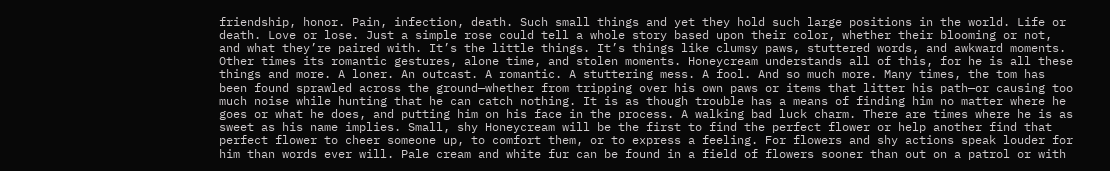friendship, honor. Pain, infection, death. Such small things and yet they hold such large positions in the world. Life or death. Love or lose. Just a simple rose could tell a whole story based upon their color, whether their blooming or not, and what they’re paired with. It’s the little things. It’s things like clumsy paws, stuttered words, and awkward moments. Other times its romantic gestures, alone time, and stolen moments. Honeycream understands all of this, for he is all these things and more. A loner. An outcast. A romantic. A stuttering mess. A fool. And so much more. Many times, the tom has been found sprawled across the ground—whether from tripping over his own paws or items that litter his path—or causing too much noise while hunting that he can catch nothing. It is as though trouble has a means of finding him no matter where he goes or what he does, and putting him on his face in the process. A walking bad luck charm. There are times where he is as sweet as his name implies. Small, shy Honeycream will be the first to find the perfect flower or help another find that perfect flower to cheer someone up, to comfort them, or to express a feeling. For flowers and shy actions speak louder for him than words ever will. Pale cream and white fur can be found in a field of flowers sooner than out on a patrol or with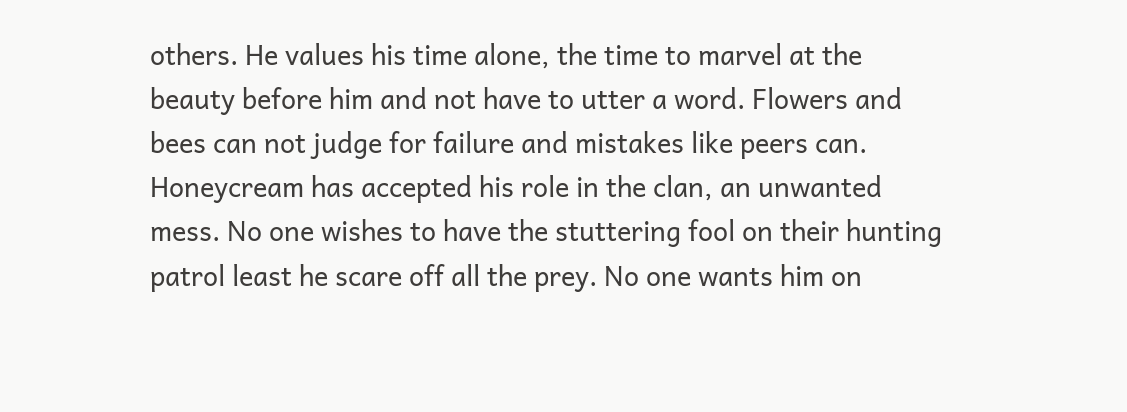others. He values his time alone, the time to marvel at the beauty before him and not have to utter a word. Flowers and bees can not judge for failure and mistakes like peers can. Honeycream has accepted his role in the clan, an unwanted mess. No one wishes to have the stuttering fool on their hunting patrol least he scare off all the prey. No one wants him on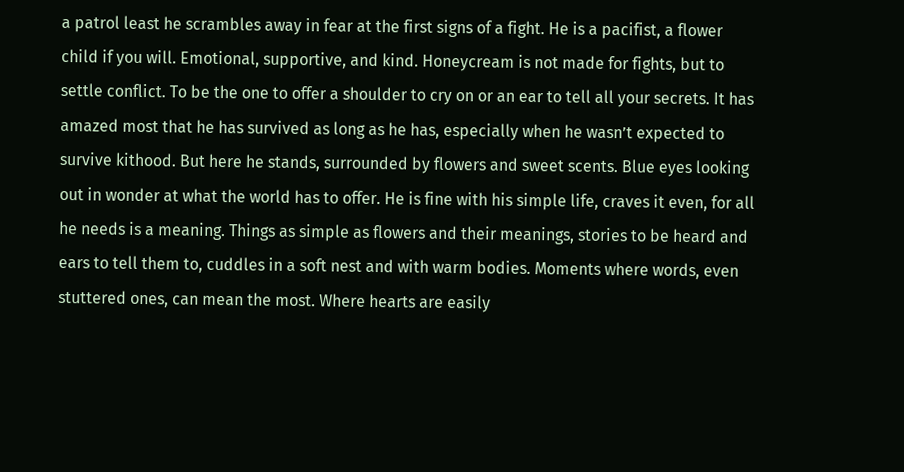a patrol least he scrambles away in fear at the first signs of a fight. He is a pacifist, a flower child if you will. Emotional, supportive, and kind. Honeycream is not made for fights, but to settle conflict. To be the one to offer a shoulder to cry on or an ear to tell all your secrets. It has amazed most that he has survived as long as he has, especially when he wasn’t expected to survive kithood. But here he stands, surrounded by flowers and sweet scents. Blue eyes looking out in wonder at what the world has to offer. He is fine with his simple life, craves it even, for all he needs is a meaning. Things as simple as flowers and their meanings, stories to be heard and ears to tell them to, cuddles in a soft nest and with warm bodies. Moments where words, even stuttered ones, can mean the most. Where hearts are easily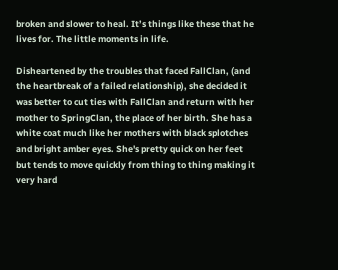broken and slower to heal. It’s things like these that he lives for. The little moments in life.

Disheartened by the troubles that faced FallClan, (and the heartbreak of a failed relationship), she decided it was better to cut ties with FallClan and return with her mother to SpringClan, the place of her birth. She has a white coat much like her mothers with black splotches and bright amber eyes. She's pretty quick on her feet but tends to move quickly from thing to thing making it very hard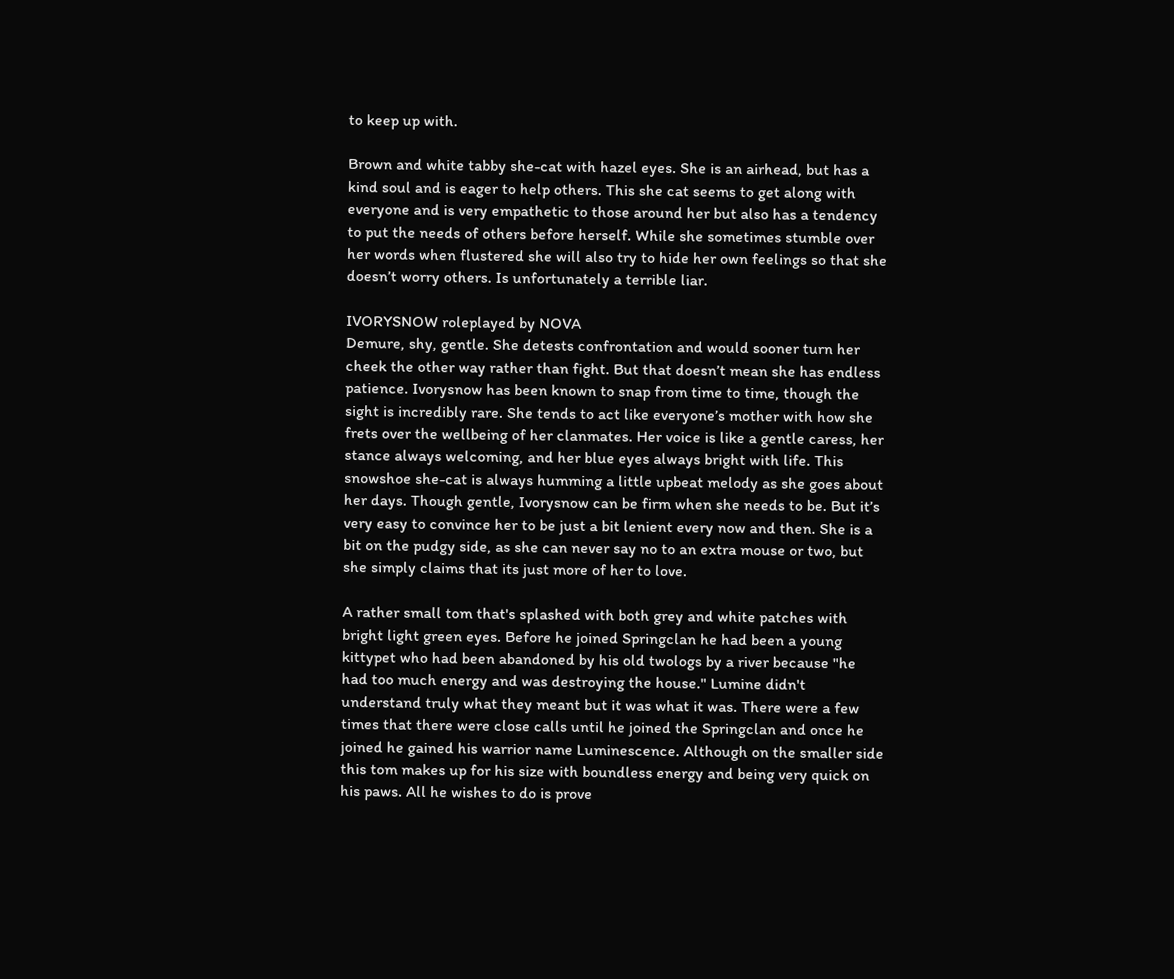to keep up with.

Brown and white tabby she-cat with hazel eyes. She is an airhead, but has a kind soul and is eager to help others. This she cat seems to get along with everyone and is very empathetic to those around her but also has a tendency to put the needs of others before herself. While she sometimes stumble over her words when flustered she will also try to hide her own feelings so that she doesn’t worry others. Is unfortunately a terrible liar.

IVORYSNOW roleplayed by NOVA
Demure, shy, gentle. She detests confrontation and would sooner turn her cheek the other way rather than fight. But that doesn’t mean she has endless patience. Ivorysnow has been known to snap from time to time, though the sight is incredibly rare. She tends to act like everyone’s mother with how she frets over the wellbeing of her clanmates. Her voice is like a gentle caress, her stance always welcoming, and her blue eyes always bright with life. This snowshoe she-cat is always humming a little upbeat melody as she goes about her days. Though gentle, Ivorysnow can be firm when she needs to be. But it’s very easy to convince her to be just a bit lenient every now and then. She is a bit on the pudgy side, as she can never say no to an extra mouse or two, but she simply claims that its just more of her to love.

A rather small tom that's splashed with both grey and white patches with bright light green eyes. Before he joined Springclan he had been a young kittypet who had been abandoned by his old twologs by a river because "he had too much energy and was destroying the house." Lumine didn't understand truly what they meant but it was what it was. There were a few times that there were close calls until he joined the Springclan and once he joined he gained his warrior name Luminescence. Although on the smaller side this tom makes up for his size with boundless energy and being very quick on his paws. All he wishes to do is prove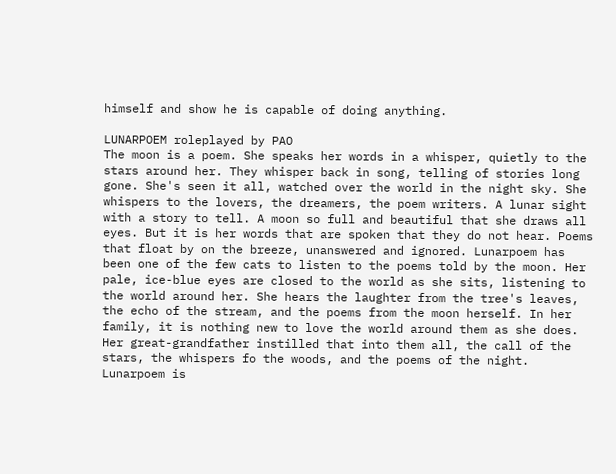himself and show he is capable of doing anything.

LUNARPOEM roleplayed by PAO
The moon is a poem. She speaks her words in a whisper, quietly to the stars around her. They whisper back in song, telling of stories long gone. She's seen it all, watched over the world in the night sky. She whispers to the lovers, the dreamers, the poem writers. A lunar sight with a story to tell. A moon so full and beautiful that she draws all eyes. But it is her words that are spoken that they do not hear. Poems that float by on the breeze, unanswered and ignored. Lunarpoem has been one of the few cats to listen to the poems told by the moon. Her pale, ice-blue eyes are closed to the world as she sits, listening to the world around her. She hears the laughter from the tree's leaves, the echo of the stream, and the poems from the moon herself. In her family, it is nothing new to love the world around them as she does. Her great-grandfather instilled that into them all, the call of the stars, the whispers fo the woods, and the poems of the night. Lunarpoem is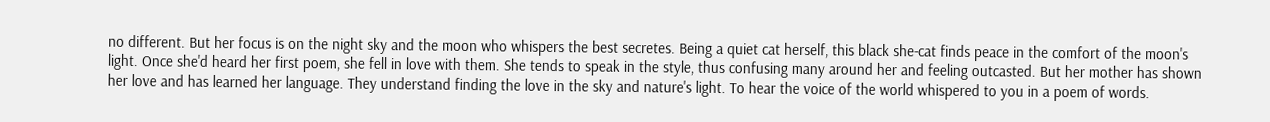no different. But her focus is on the night sky and the moon who whispers the best secretes. Being a quiet cat herself, this black she-cat finds peace in the comfort of the moon's light. Once she'd heard her first poem, she fell in love with them. She tends to speak in the style, thus confusing many around her and feeling outcasted. But her mother has shown her love and has learned her language. They understand finding the love in the sky and nature's light. To hear the voice of the world whispered to you in a poem of words.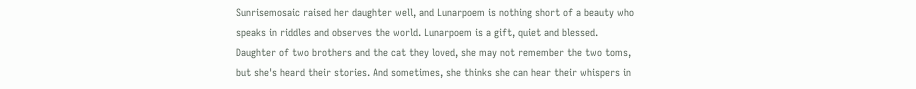Sunrisemosaic raised her daughter well, and Lunarpoem is nothing short of a beauty who speaks in riddles and observes the world. Lunarpoem is a gift, quiet and blessed. Daughter of two brothers and the cat they loved, she may not remember the two toms, but she's heard their stories. And sometimes, she thinks she can hear their whispers in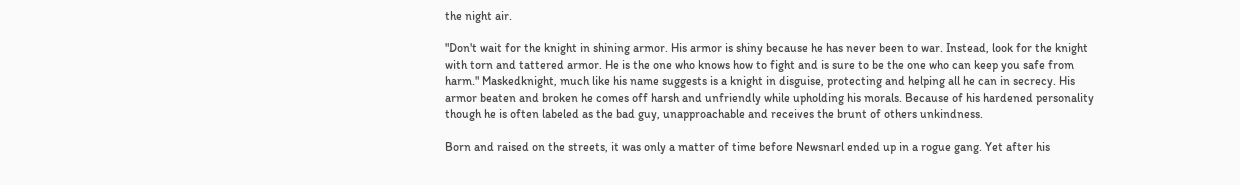the night air.

"Don't wait for the knight in shining armor. His armor is shiny because he has never been to war. Instead, look for the knight with torn and tattered armor. He is the one who knows how to fight and is sure to be the one who can keep you safe from harm." Maskedknight, much like his name suggests is a knight in disguise, protecting and helping all he can in secrecy. His armor beaten and broken he comes off harsh and unfriendly while upholding his morals. Because of his hardened personality though he is often labeled as the bad guy, unapproachable and receives the brunt of others unkindness.

Born and raised on the streets, it was only a matter of time before Newsnarl ended up in a rogue gang. Yet after his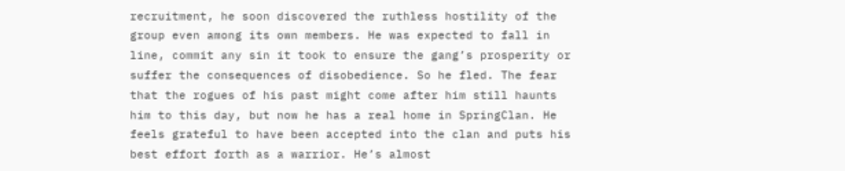recruitment, he soon discovered the ruthless hostility of the group even among its own members. He was expected to fall in line, commit any sin it took to ensure the gang’s prosperity or suffer the consequences of disobedience. So he fled. The fear that the rogues of his past might come after him still haunts him to this day, but now he has a real home in SpringClan. He feels grateful to have been accepted into the clan and puts his best effort forth as a warrior. He’s almost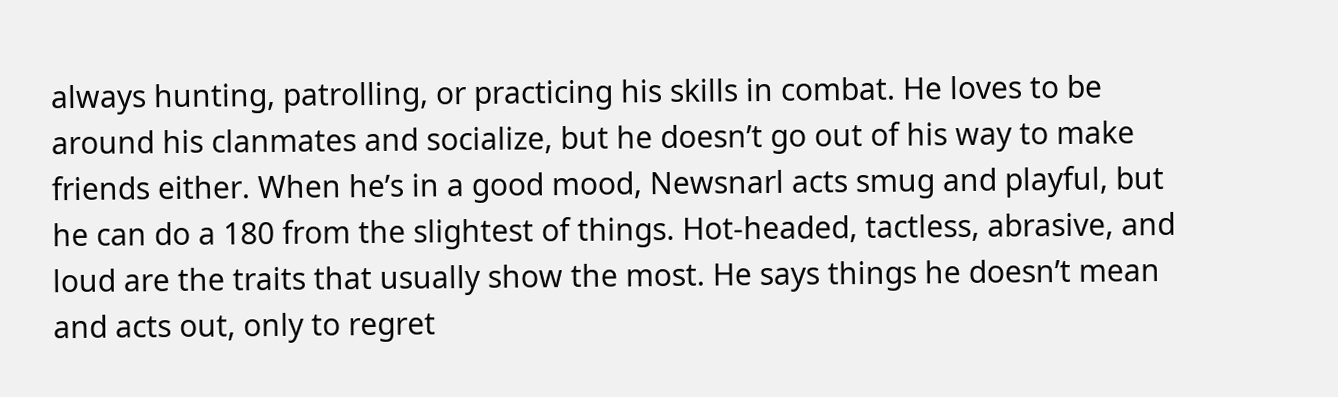always hunting, patrolling, or practicing his skills in combat. He loves to be around his clanmates and socialize, but he doesn’t go out of his way to make friends either. When he’s in a good mood, Newsnarl acts smug and playful, but he can do a 180 from the slightest of things. Hot-headed, tactless, abrasive, and loud are the traits that usually show the most. He says things he doesn’t mean and acts out, only to regret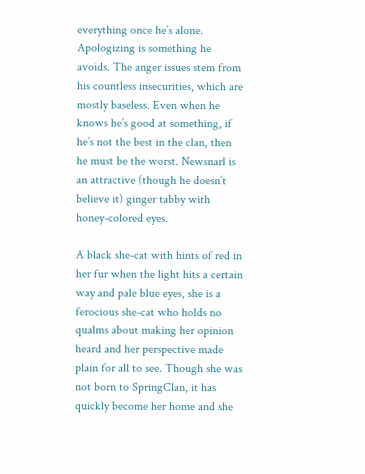everything once he’s alone. Apologizing is something he avoids. The anger issues stem from his countless insecurities, which are mostly baseless. Even when he knows he’s good at something, if he’s not the best in the clan, then he must be the worst. Newsnarl is an attractive (though he doesn’t believe it) ginger tabby with honey-colored eyes.

A black she-cat with hints of red in her fur when the light hits a certain way and pale blue eyes, she is a ferocious she-cat who holds no qualms about making her opinion heard and her perspective made plain for all to see. Though she was not born to SpringClan, it has quickly become her home and she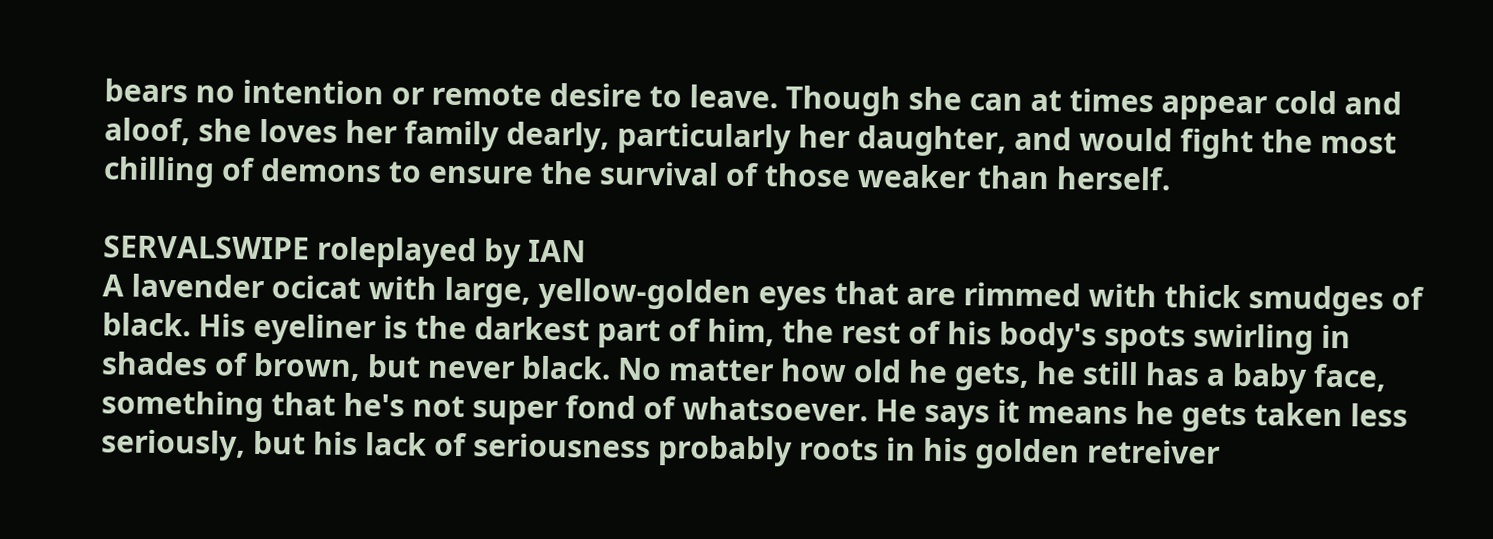bears no intention or remote desire to leave. Though she can at times appear cold and aloof, she loves her family dearly, particularly her daughter, and would fight the most chilling of demons to ensure the survival of those weaker than herself.

SERVALSWIPE roleplayed by IAN
A lavender ocicat with large, yellow-golden eyes that are rimmed with thick smudges of black. His eyeliner is the darkest part of him, the rest of his body's spots swirling in shades of brown, but never black. No matter how old he gets, he still has a baby face, something that he's not super fond of whatsoever. He says it means he gets taken less seriously, but his lack of seriousness probably roots in his golden retreiver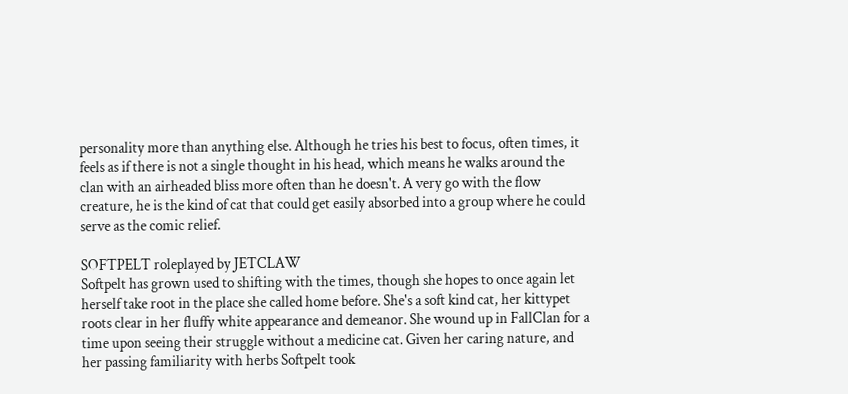personality more than anything else. Although he tries his best to focus, often times, it feels as if there is not a single thought in his head, which means he walks around the clan with an airheaded bliss more often than he doesn't. A very go with the flow creature, he is the kind of cat that could get easily absorbed into a group where he could serve as the comic relief.

SOFTPELT roleplayed by JETCLAW
Softpelt has grown used to shifting with the times, though she hopes to once again let herself take root in the place she called home before. She's a soft kind cat, her kittypet roots clear in her fluffy white appearance and demeanor. She wound up in FallClan for a time upon seeing their struggle without a medicine cat. Given her caring nature, and her passing familiarity with herbs Softpelt took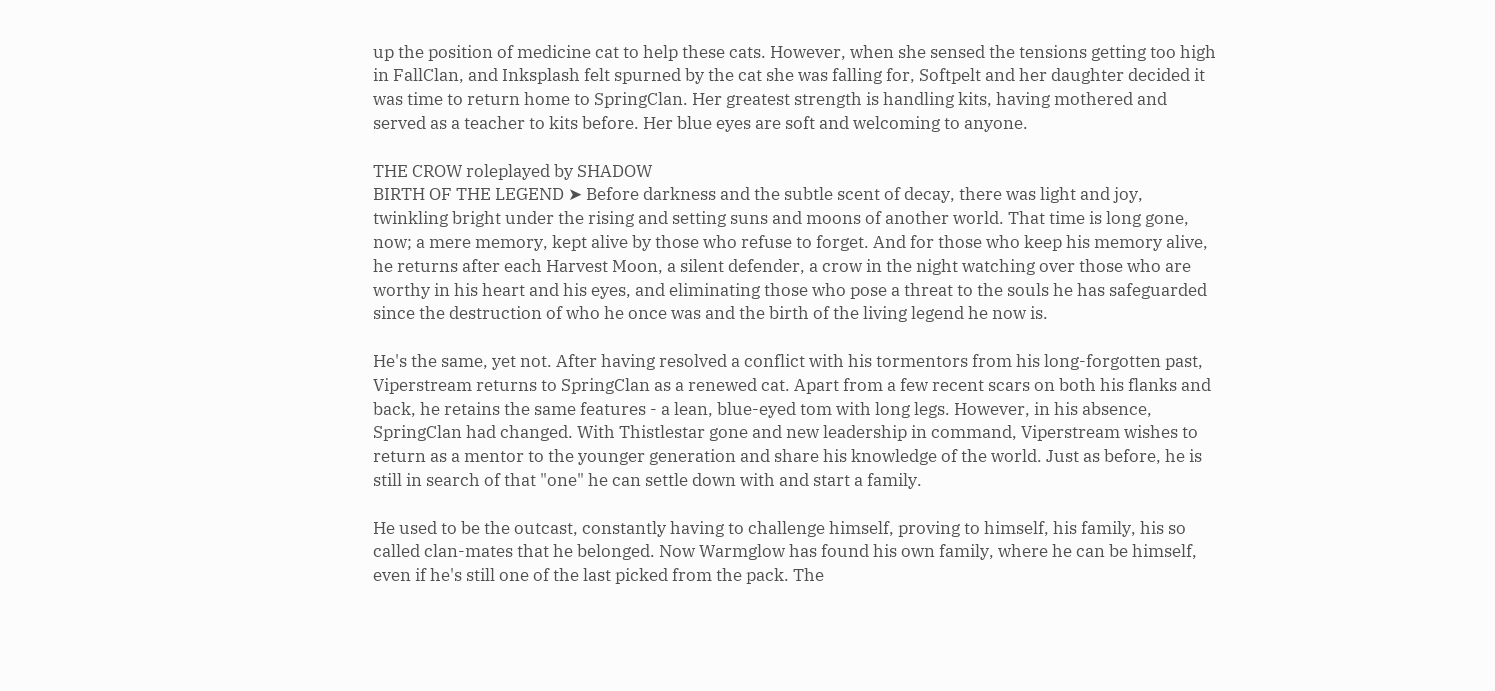up the position of medicine cat to help these cats. However, when she sensed the tensions getting too high in FallClan, and Inksplash felt spurned by the cat she was falling for, Softpelt and her daughter decided it was time to return home to SpringClan. Her greatest strength is handling kits, having mothered and served as a teacher to kits before. Her blue eyes are soft and welcoming to anyone.

THE CROW roleplayed by SHADOW
BIRTH OF THE LEGEND ➤ Before darkness and the subtle scent of decay, there was light and joy, twinkling bright under the rising and setting suns and moons of another world. That time is long gone, now; a mere memory, kept alive by those who refuse to forget. And for those who keep his memory alive, he returns after each Harvest Moon, a silent defender, a crow in the night watching over those who are worthy in his heart and his eyes, and eliminating those who pose a threat to the souls he has safeguarded since the destruction of who he once was and the birth of the living legend he now is.

He's the same, yet not. After having resolved a conflict with his tormentors from his long-forgotten past, Viperstream returns to SpringClan as a renewed cat. Apart from a few recent scars on both his flanks and back, he retains the same features - a lean, blue-eyed tom with long legs. However, in his absence, SpringClan had changed. With Thistlestar gone and new leadership in command, Viperstream wishes to return as a mentor to the younger generation and share his knowledge of the world. Just as before, he is still in search of that "one" he can settle down with and start a family.

He used to be the outcast, constantly having to challenge himself, proving to himself, his family, his so called clan-mates that he belonged. Now Warmglow has found his own family, where he can be himself, even if he's still one of the last picked from the pack. The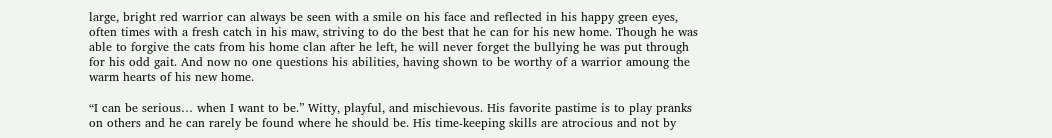large, bright red warrior can always be seen with a smile on his face and reflected in his happy green eyes, often times with a fresh catch in his maw, striving to do the best that he can for his new home. Though he was able to forgive the cats from his home clan after he left, he will never forget the bullying he was put through for his odd gait. And now no one questions his abilities, having shown to be worthy of a warrior amoung the warm hearts of his new home.

“I can be serious… when I want to be.” Witty, playful, and mischievous. His favorite pastime is to play pranks on others and he can rarely be found where he should be. His time-keeping skills are atrocious and not by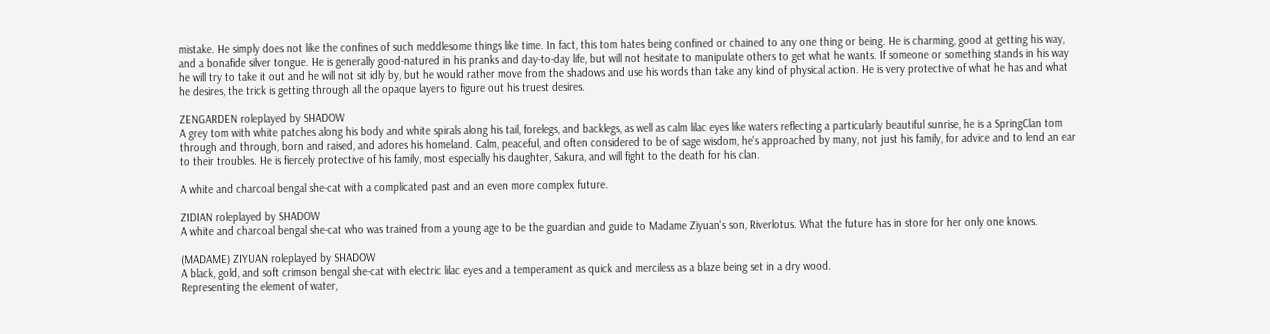mistake. He simply does not like the confines of such meddlesome things like time. In fact, this tom hates being confined or chained to any one thing or being. He is charming, good at getting his way, and a bonafide silver tongue. He is generally good-natured in his pranks and day-to-day life, but will not hesitate to manipulate others to get what he wants. If someone or something stands in his way he will try to take it out and he will not sit idly by, but he would rather move from the shadows and use his words than take any kind of physical action. He is very protective of what he has and what he desires, the trick is getting through all the opaque layers to figure out his truest desires.

ZENGARDEN roleplayed by SHADOW
A grey tom with white patches along his body and white spirals along his tail, forelegs, and backlegs, as well as calm lilac eyes like waters reflecting a particularly beautiful sunrise, he is a SpringClan tom through and through, born and raised, and adores his homeland. Calm, peaceful, and often considered to be of sage wisdom, he's approached by many, not just his family, for advice and to lend an ear to their troubles. He is fiercely protective of his family, most especially his daughter, Sakura, and will fight to the death for his clan.

A white and charcoal bengal she-cat with a complicated past and an even more complex future.

ZIDIAN roleplayed by SHADOW
A white and charcoal bengal she-cat who was trained from a young age to be the guardian and guide to Madame Ziyuan's son, Riverlotus. What the future has in store for her only one knows.

(MADAME) ZIYUAN roleplayed by SHADOW
A black, gold, and soft crimson bengal she-cat with electric lilac eyes and a temperament as quick and merciless as a blaze being set in a dry wood.
Representing the element of water,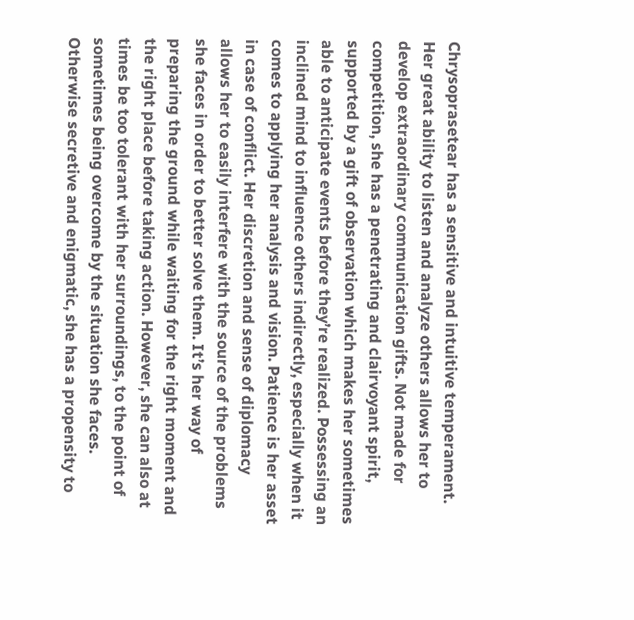Chrysoprasetear has a sensitive and intuitive temperament. Her great ability to listen and analyze others allows her to develop extraordinary communication gifts. Not made for competition, she has a penetrating and clairvoyant spirit, supported by a gift of observation which makes her sometimes able to anticipate events before they’re realized. Possessing an inclined mind to influence others indirectly, especially when it comes to applying her analysis and vision. Patience is her asset in case of conflict. Her discretion and sense of diplomacy allows her to easily interfere with the source of the problems she faces in order to better solve them. It’s her way of preparing the ground while waiting for the right moment and the right place before taking action. However, she can also at times be too tolerant with her surroundings, to the point of sometimes being overcome by the situation she faces. Otherwise secretive and enigmatic, she has a propensity to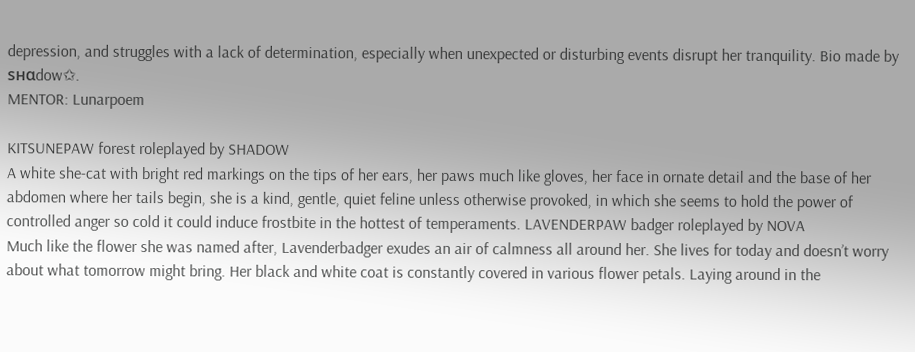depression, and struggles with a lack of determination, especially when unexpected or disturbing events disrupt her tranquility. Bio made by ѕнαdow✩.
MENTOR: Lunarpoem

KITSUNEPAW forest roleplayed by SHADOW
A white she-cat with bright red markings on the tips of her ears, her paws much like gloves, her face in ornate detail and the base of her abdomen where her tails begin, she is a kind, gentle, quiet feline unless otherwise provoked, in which she seems to hold the power of controlled anger so cold it could induce frostbite in the hottest of temperaments. LAVENDERPAW badger roleplayed by NOVA
Much like the flower she was named after, Lavenderbadger exudes an air of calmness all around her. She lives for today and doesn’t worry about what tomorrow might bring. Her black and white coat is constantly covered in various flower petals. Laying around in the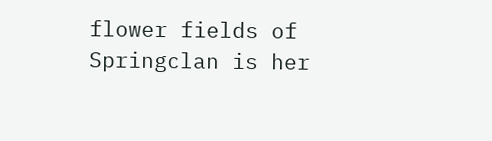flower fields of Springclan is her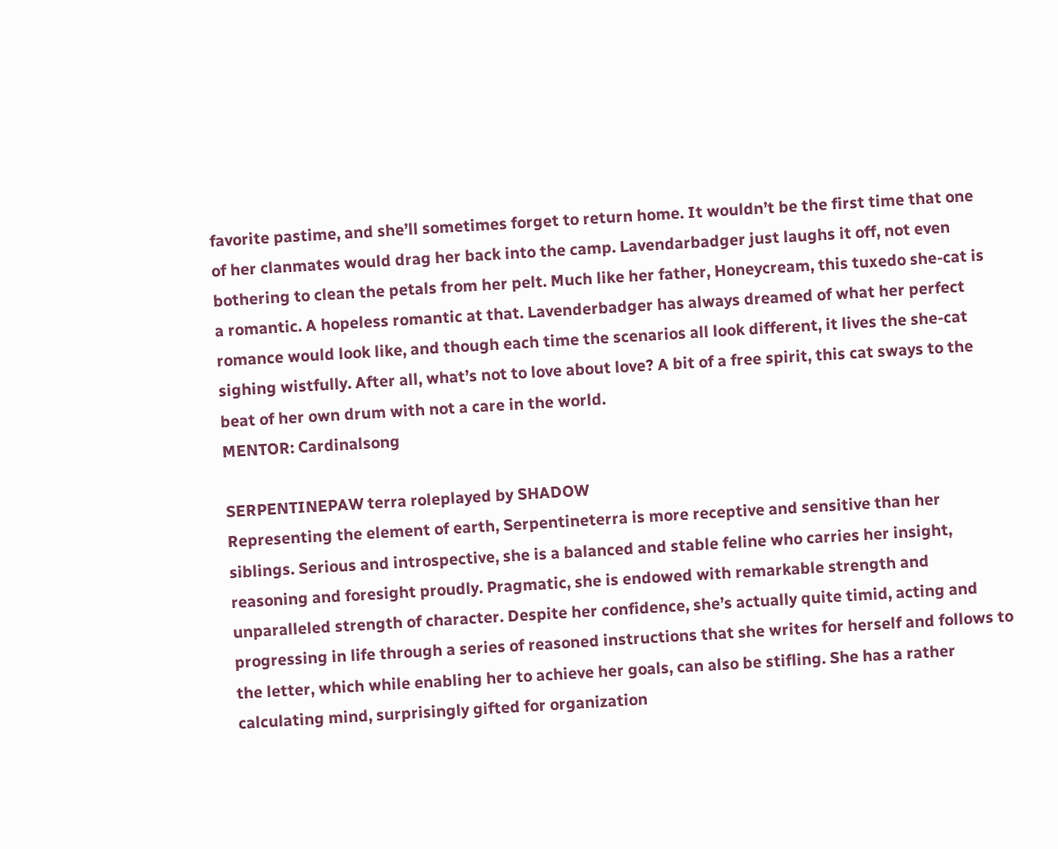favorite pastime, and she’ll sometimes forget to return home. It wouldn’t be the first time that one of her clanmates would drag her back into the camp. Lavendarbadger just laughs it off, not even bothering to clean the petals from her pelt. Much like her father, Honeycream, this tuxedo she-cat is a romantic. A hopeless romantic at that. Lavenderbadger has always dreamed of what her perfect romance would look like, and though each time the scenarios all look different, it lives the she-cat sighing wistfully. After all, what’s not to love about love? A bit of a free spirit, this cat sways to the beat of her own drum with not a care in the world.
MENTOR: Cardinalsong

SERPENTINEPAW terra roleplayed by SHADOW
Representing the element of earth, Serpentineterra is more receptive and sensitive than her siblings. Serious and introspective, she is a balanced and stable feline who carries her insight, reasoning and foresight proudly. Pragmatic, she is endowed with remarkable strength and unparalleled strength of character. Despite her confidence, she’s actually quite timid, acting and progressing in life through a series of reasoned instructions that she writes for herself and follows to the letter, which while enabling her to achieve her goals, can also be stifling. She has a rather calculating mind, surprisingly gifted for organization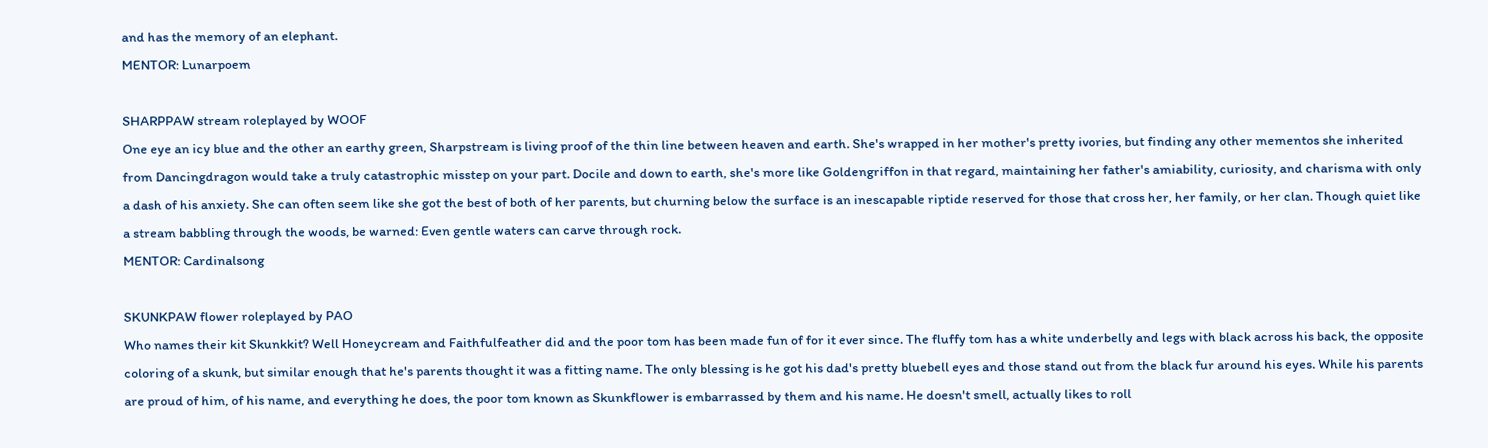and has the memory of an elephant.
MENTOR: Lunarpoem

SHARPPAW stream roleplayed by WOOF
One eye an icy blue and the other an earthy green, Sharpstream is living proof of the thin line between heaven and earth. She's wrapped in her mother's pretty ivories, but finding any other mementos she inherited from Dancingdragon would take a truly catastrophic misstep on your part. Docile and down to earth, she's more like Goldengriffon in that regard, maintaining her father's amiability, curiosity, and charisma with only a dash of his anxiety. She can often seem like she got the best of both of her parents, but churning below the surface is an inescapable riptide reserved for those that cross her, her family, or her clan. Though quiet like a stream babbling through the woods, be warned: Even gentle waters can carve through rock.
MENTOR: Cardinalsong

SKUNKPAW flower roleplayed by PAO
Who names their kit Skunkkit? Well Honeycream and Faithfulfeather did and the poor tom has been made fun of for it ever since. The fluffy tom has a white underbelly and legs with black across his back, the opposite coloring of a skunk, but similar enough that he's parents thought it was a fitting name. The only blessing is he got his dad's pretty bluebell eyes and those stand out from the black fur around his eyes. While his parents are proud of him, of his name, and everything he does, the poor tom known as Skunkflower is embarrassed by them and his name. He doesn't smell, actually likes to roll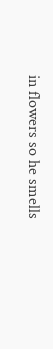in flowers so he smells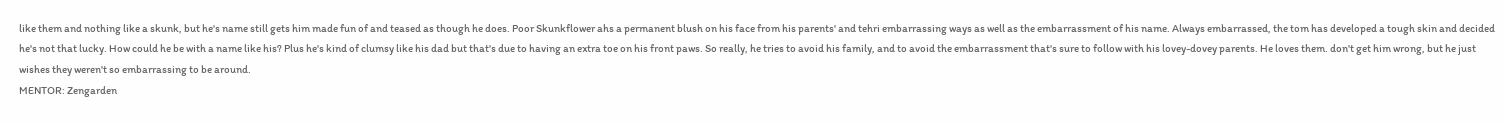like them and nothing like a skunk, but he's name still gets him made fun of and teased as though he does. Poor Skunkflower ahs a permanent blush on his face from his parents' and tehri embarrassing ways as well as the embarrassment of his name. Always embarrassed, the tom has developed a tough skin and decided he's not that lucky. How could he be with a name like his? Plus he's kind of clumsy like his dad but that's due to having an extra toe on his front paws. So really, he tries to avoid his family, and to avoid the embarrassment that's sure to follow with his lovey-dovey parents. He loves them. don't get him wrong, but he just wishes they weren't so embarrassing to be around.
MENTOR: Zengarden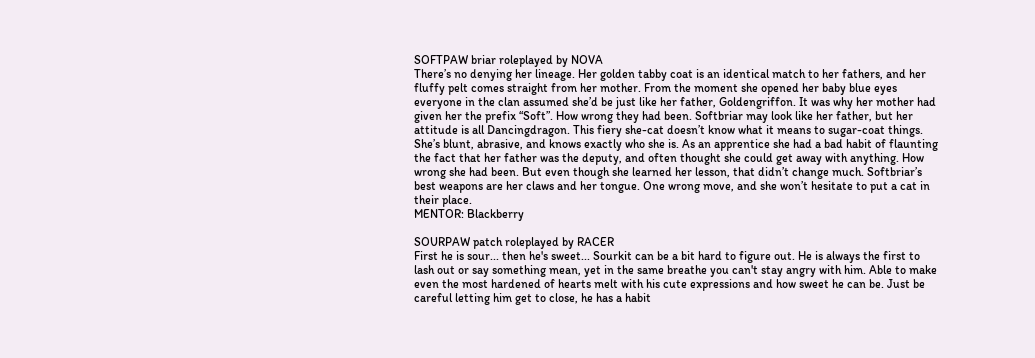SOFTPAW briar roleplayed by NOVA
There’s no denying her lineage. Her golden tabby coat is an identical match to her fathers, and her fluffy pelt comes straight from her mother. From the moment she opened her baby blue eyes everyone in the clan assumed she’d be just like her father, Goldengriffon. It was why her mother had given her the prefix “Soft”. How wrong they had been. Softbriar may look like her father, but her attitude is all Dancingdragon. This fiery she-cat doesn’t know what it means to sugar-coat things. She’s blunt, abrasive, and knows exactly who she is. As an apprentice she had a bad habit of flaunting the fact that her father was the deputy, and often thought she could get away with anything. How wrong she had been. But even though she learned her lesson, that didn’t change much. Softbriar’s best weapons are her claws and her tongue. One wrong move, and she won’t hesitate to put a cat in their place.
MENTOR: Blackberry

SOURPAW patch roleplayed by RACER
First he is sour... then he's sweet... Sourkit can be a bit hard to figure out. He is always the first to lash out or say something mean, yet in the same breathe you can't stay angry with him. Able to make even the most hardened of hearts melt with his cute expressions and how sweet he can be. Just be careful letting him get to close, he has a habit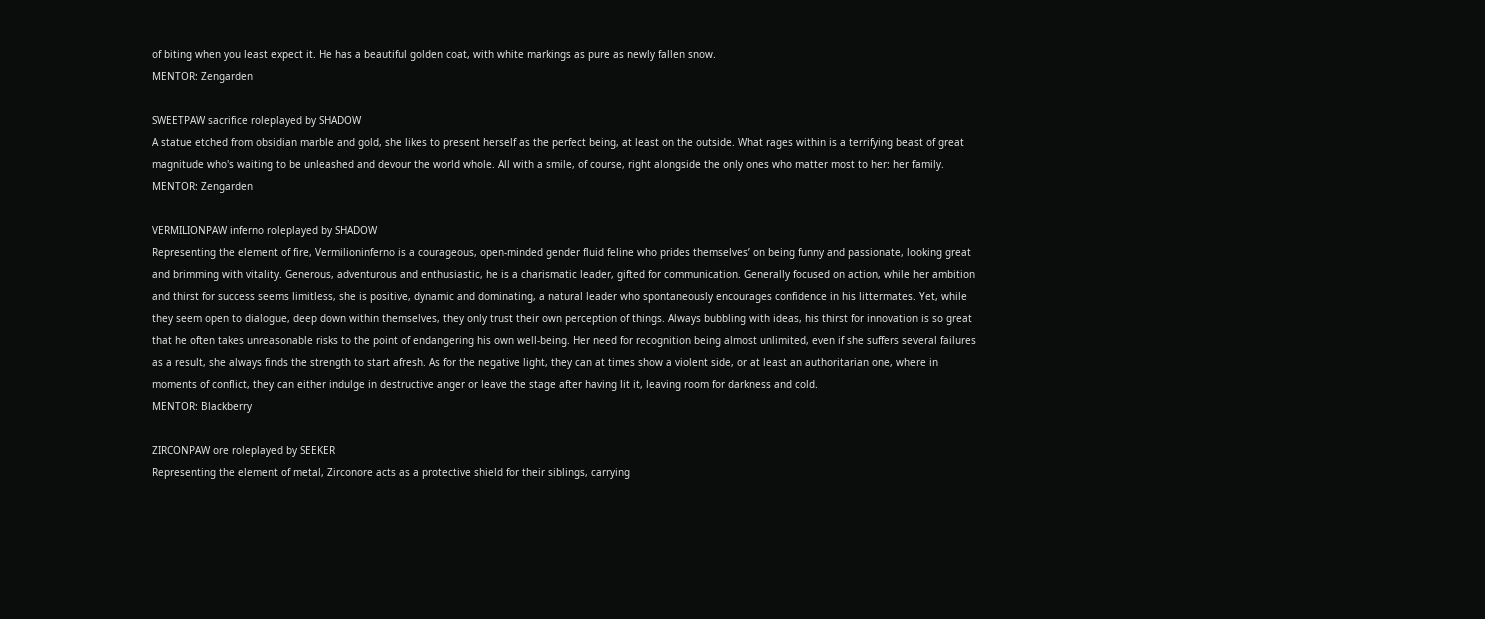of biting when you least expect it. He has a beautiful golden coat, with white markings as pure as newly fallen snow.
MENTOR: Zengarden

SWEETPAW sacrifice roleplayed by SHADOW
A statue etched from obsidian marble and gold, she likes to present herself as the perfect being, at least on the outside. What rages within is a terrifying beast of great magnitude who's waiting to be unleashed and devour the world whole. All with a smile, of course, right alongside the only ones who matter most to her: her family.
MENTOR: Zengarden

VERMILIONPAW inferno roleplayed by SHADOW
Representing the element of fire, Vermilioninferno is a courageous, open-minded gender fluid feline who prides themselves’ on being funny and passionate, looking great and brimming with vitality. Generous, adventurous and enthusiastic, he is a charismatic leader, gifted for communication. Generally focused on action, while her ambition and thirst for success seems limitless, she is positive, dynamic and dominating, a natural leader who spontaneously encourages confidence in his littermates. Yet, while they seem open to dialogue, deep down within themselves, they only trust their own perception of things. Always bubbling with ideas, his thirst for innovation is so great that he often takes unreasonable risks to the point of endangering his own well-being. Her need for recognition being almost unlimited, even if she suffers several failures as a result, she always finds the strength to start afresh. As for the negative light, they can at times show a violent side, or at least an authoritarian one, where in moments of conflict, they can either indulge in destructive anger or leave the stage after having lit it, leaving room for darkness and cold.
MENTOR: Blackberry

ZIRCONPAW ore roleplayed by SEEKER
Representing the element of metal, Zirconore acts as a protective shield for their siblings, carrying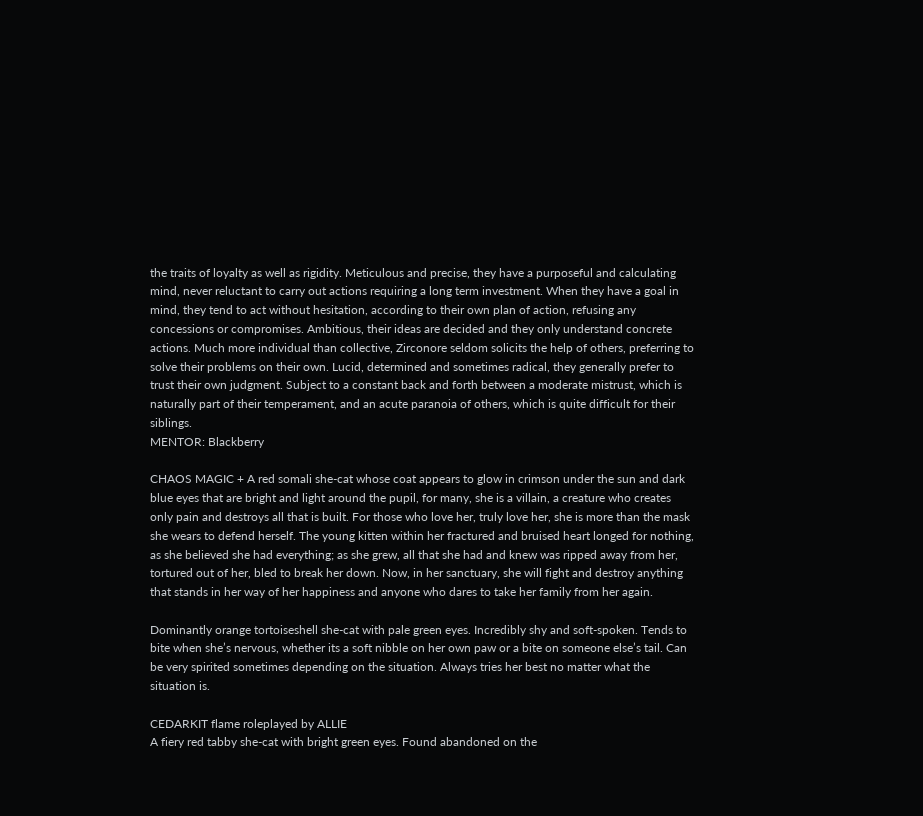the traits of loyalty as well as rigidity. Meticulous and precise, they have a purposeful and calculating mind, never reluctant to carry out actions requiring a long term investment. When they have a goal in mind, they tend to act without hesitation, according to their own plan of action, refusing any concessions or compromises. Ambitious, their ideas are decided and they only understand concrete actions. Much more individual than collective, Zirconore seldom solicits the help of others, preferring to solve their problems on their own. Lucid, determined and sometimes radical, they generally prefer to trust their own judgment. Subject to a constant back and forth between a moderate mistrust, which is naturally part of their temperament, and an acute paranoia of others, which is quite difficult for their siblings.
MENTOR: Blackberry

CHAOS MAGIC + A red somali she-cat whose coat appears to glow in crimson under the sun and dark blue eyes that are bright and light around the pupil, for many, she is a villain, a creature who creates only pain and destroys all that is built. For those who love her, truly love her, she is more than the mask she wears to defend herself. The young kitten within her fractured and bruised heart longed for nothing, as she believed she had everything; as she grew, all that she had and knew was ripped away from her, tortured out of her, bled to break her down. Now, in her sanctuary, she will fight and destroy anything that stands in her way of her happiness and anyone who dares to take her family from her again.

Dominantly orange tortoiseshell she-cat with pale green eyes. Incredibly shy and soft-spoken. Tends to bite when she’s nervous, whether its a soft nibble on her own paw or a bite on someone else’s tail. Can be very spirited sometimes depending on the situation. Always tries her best no matter what the situation is.

CEDARKIT flame roleplayed by ALLIE
A fiery red tabby she-cat with bright green eyes. Found abandoned on the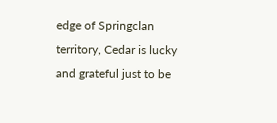edge of Springclan territory, Cedar is lucky and grateful just to be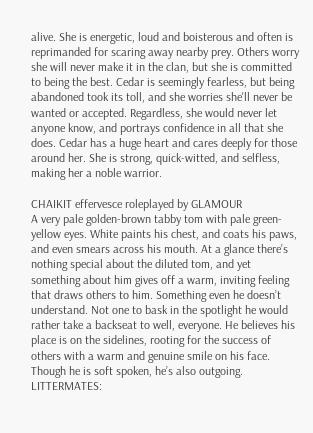alive. She is energetic, loud and boisterous and often is reprimanded for scaring away nearby prey. Others worry she will never make it in the clan, but she is committed to being the best. Cedar is seemingly fearless, but being abandoned took its toll, and she worries she'll never be wanted or accepted. Regardless, she would never let anyone know, and portrays confidence in all that she does. Cedar has a huge heart and cares deeply for those around her. She is strong, quick-witted, and selfless, making her a noble warrior.

CHAIKIT effervesce roleplayed by GLAMOUR
A very pale golden-brown tabby tom with pale green-yellow eyes. White paints his chest, and coats his paws, and even smears across his mouth. At a glance there’s nothing special about the diluted tom, and yet something about him gives off a warm, inviting feeling that draws others to him. Something even he doesn’t understand. Not one to bask in the spotlight he would rather take a backseat to well, everyone. He believes his place is on the sidelines, rooting for the success of others with a warm and genuine smile on his face. Though he is soft spoken, he’s also outgoing.
LITTERMATES: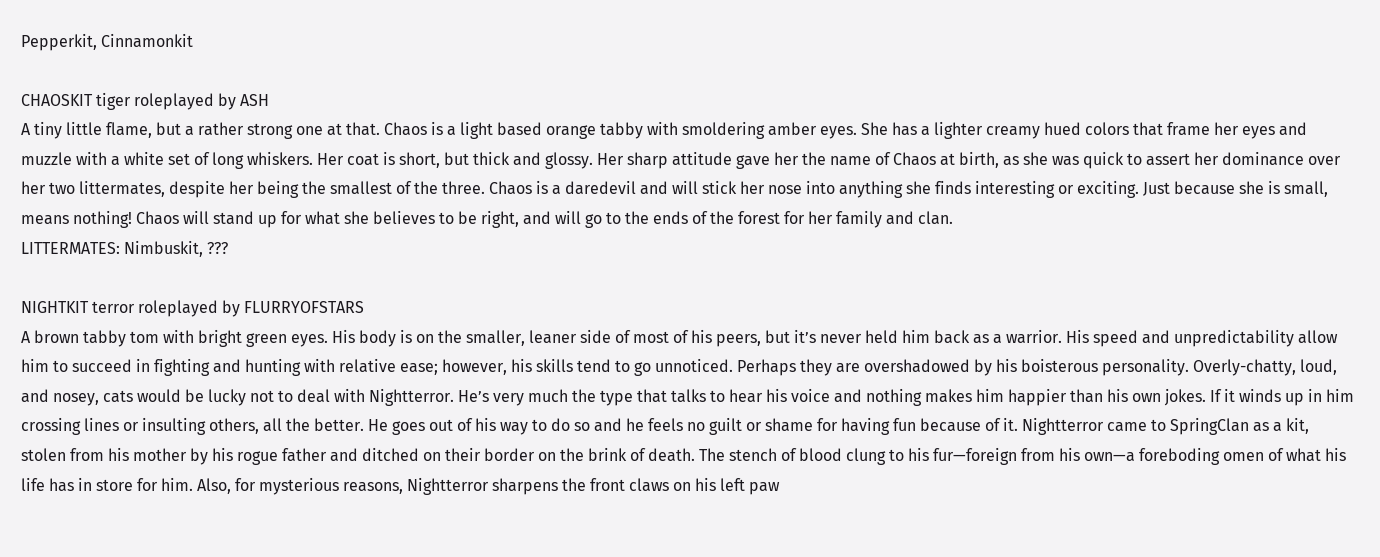Pepperkit, Cinnamonkit

CHAOSKIT tiger roleplayed by ASH
A tiny little flame, but a rather strong one at that. Chaos is a light based orange tabby with smoldering amber eyes. She has a lighter creamy hued colors that frame her eyes and muzzle with a white set of long whiskers. Her coat is short, but thick and glossy. Her sharp attitude gave her the name of Chaos at birth, as she was quick to assert her dominance over her two littermates, despite her being the smallest of the three. Chaos is a daredevil and will stick her nose into anything she finds interesting or exciting. Just because she is small, means nothing! Chaos will stand up for what she believes to be right, and will go to the ends of the forest for her family and clan.
LITTERMATES: Nimbuskit, ???

NIGHTKIT terror roleplayed by FLURRYOFSTARS
A brown tabby tom with bright green eyes. His body is on the smaller, leaner side of most of his peers, but it’s never held him back as a warrior. His speed and unpredictability allow him to succeed in fighting and hunting with relative ease; however, his skills tend to go unnoticed. Perhaps they are overshadowed by his boisterous personality. Overly-chatty, loud, and nosey, cats would be lucky not to deal with Nightterror. He’s very much the type that talks to hear his voice and nothing makes him happier than his own jokes. If it winds up in him crossing lines or insulting others, all the better. He goes out of his way to do so and he feels no guilt or shame for having fun because of it. Nightterror came to SpringClan as a kit, stolen from his mother by his rogue father and ditched on their border on the brink of death. The stench of blood clung to his fur—foreign from his own—a foreboding omen of what his life has in store for him. Also, for mysterious reasons, Nightterror sharpens the front claws on his left paw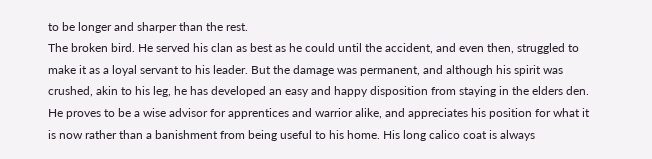to be longer and sharper than the rest.
The broken bird. He served his clan as best as he could until the accident, and even then, struggled to make it as a loyal servant to his leader. But the damage was permanent, and although his spirit was crushed, akin to his leg, he has developed an easy and happy disposition from staying in the elders den. He proves to be a wise advisor for apprentices and warrior alike, and appreciates his position for what it is now rather than a banishment from being useful to his home. His long calico coat is always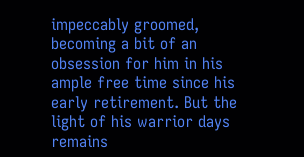impeccably groomed, becoming a bit of an obsession for him in his ample free time since his early retirement. But the light of his warrior days remains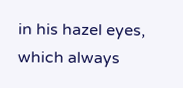in his hazel eyes, which always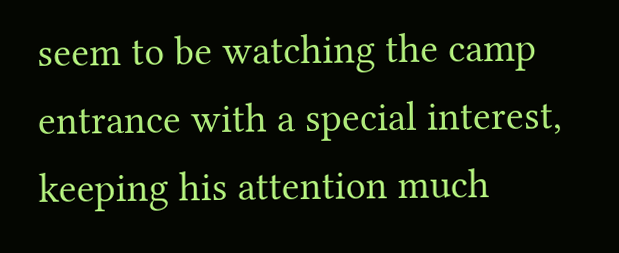seem to be watching the camp entrance with a special interest, keeping his attention much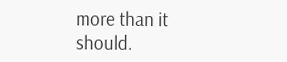more than it should.